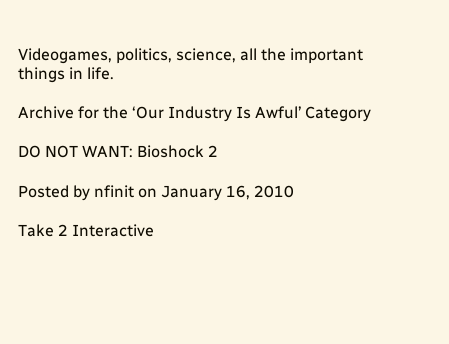Videogames, politics, science, all the important things in life.

Archive for the ‘Our Industry Is Awful’ Category

DO NOT WANT: Bioshock 2

Posted by nfinit on January 16, 2010

Take 2 Interactive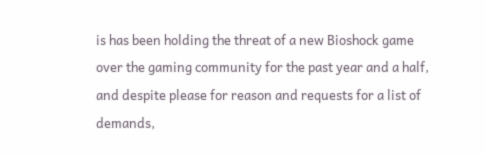is has been holding the threat of a new Bioshock game over the gaming community for the past year and a half, and despite please for reason and requests for a list of demands,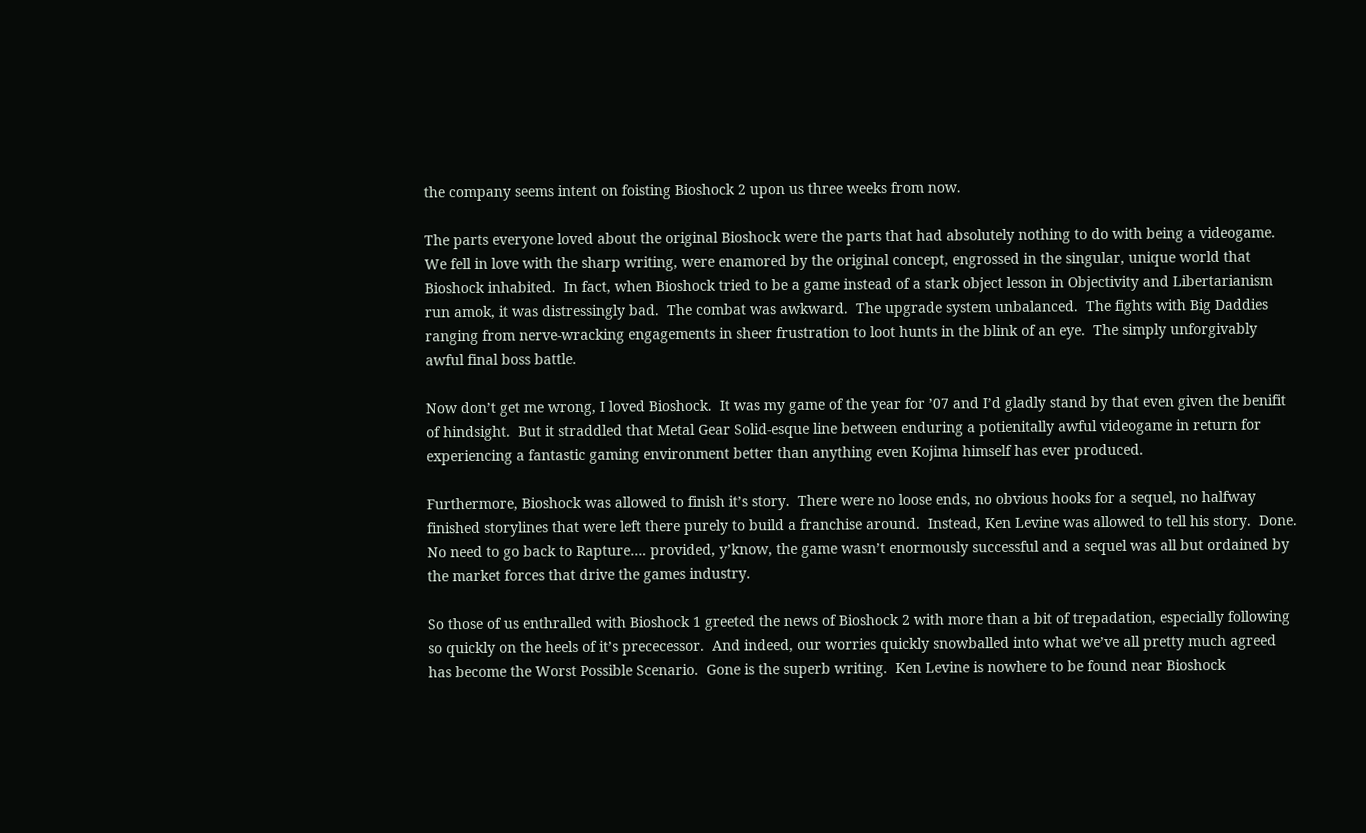the company seems intent on foisting Bioshock 2 upon us three weeks from now.

The parts everyone loved about the original Bioshock were the parts that had absolutely nothing to do with being a videogame.  We fell in love with the sharp writing, were enamored by the original concept, engrossed in the singular, unique world that Bioshock inhabited.  In fact, when Bioshock tried to be a game instead of a stark object lesson in Objectivity and Libertarianism run amok, it was distressingly bad.  The combat was awkward.  The upgrade system unbalanced.  The fights with Big Daddies ranging from nerve-wracking engagements in sheer frustration to loot hunts in the blink of an eye.  The simply unforgivably awful final boss battle.

Now don’t get me wrong, I loved Bioshock.  It was my game of the year for ’07 and I’d gladly stand by that even given the benifit of hindsight.  But it straddled that Metal Gear Solid-esque line between enduring a potienitally awful videogame in return for experiencing a fantastic gaming environment better than anything even Kojima himself has ever produced.

Furthermore, Bioshock was allowed to finish it’s story.  There were no loose ends, no obvious hooks for a sequel, no halfway finished storylines that were left there purely to build a franchise around.  Instead, Ken Levine was allowed to tell his story.  Done.  No need to go back to Rapture…. provided, y’know, the game wasn’t enormously successful and a sequel was all but ordained by the market forces that drive the games industry.

So those of us enthralled with Bioshock 1 greeted the news of Bioshock 2 with more than a bit of trepadation, especially following so quickly on the heels of it’s prececessor.  And indeed, our worries quickly snowballed into what we’ve all pretty much agreed has become the Worst Possible Scenario.  Gone is the superb writing.  Ken Levine is nowhere to be found near Bioshock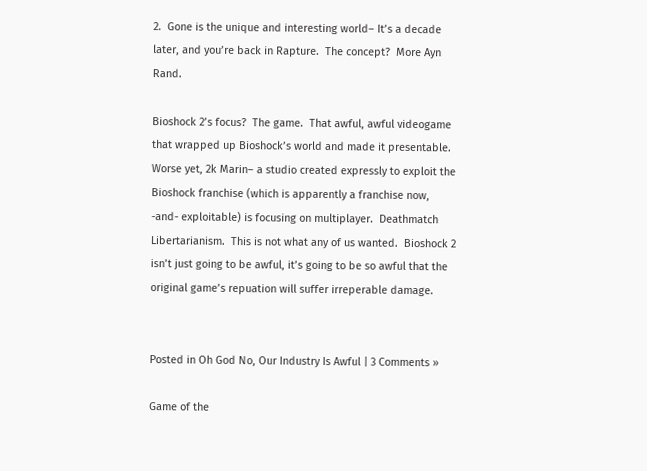2.  Gone is the unique and interesting world– It’s a decade later, and you’re back in Rapture.  The concept?  More Ayn Rand.

Bioshock 2’s focus?  The game.  That awful, awful videogame that wrapped up Bioshock’s world and made it presentable.  Worse yet, 2k Marin– a studio created expressly to exploit the Bioshock franchise (which is apparently a franchise now, -and- exploitable) is focusing on multiplayer.  Deathmatch Libertarianism.  This is not what any of us wanted.  Bioshock 2 isn’t just going to be awful, it’s going to be so awful that the original game’s repuation will suffer irreperable damage.


Posted in Oh God No, Our Industry Is Awful | 3 Comments »

Game of the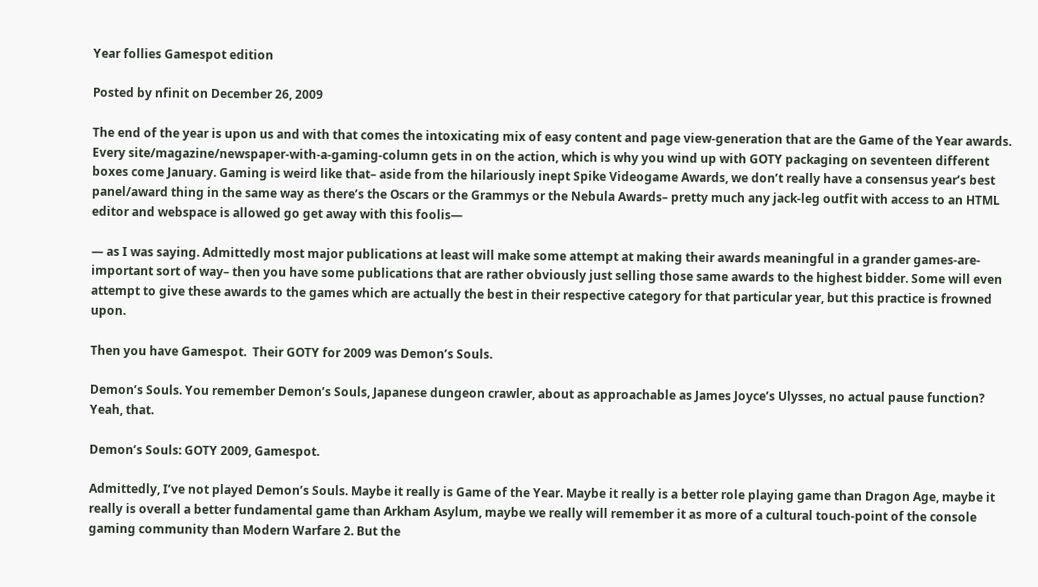Year follies Gamespot edition

Posted by nfinit on December 26, 2009

The end of the year is upon us and with that comes the intoxicating mix of easy content and page view-generation that are the Game of the Year awards. Every site/magazine/newspaper-with-a-gaming-column gets in on the action, which is why you wind up with GOTY packaging on seventeen different boxes come January. Gaming is weird like that– aside from the hilariously inept Spike Videogame Awards, we don’t really have a consensus year’s best panel/award thing in the same way as there’s the Oscars or the Grammys or the Nebula Awards– pretty much any jack-leg outfit with access to an HTML editor and webspace is allowed go get away with this foolis—

— as I was saying. Admittedly most major publications at least will make some attempt at making their awards meaningful in a grander games-are-important sort of way– then you have some publications that are rather obviously just selling those same awards to the highest bidder. Some will even attempt to give these awards to the games which are actually the best in their respective category for that particular year, but this practice is frowned upon.

Then you have Gamespot.  Their GOTY for 2009 was Demon’s Souls.

Demon’s Souls. You remember Demon’s Souls, Japanese dungeon crawler, about as approachable as James Joyce’s Ulysses, no actual pause function? Yeah, that.

Demon’s Souls: GOTY 2009, Gamespot.

Admittedly, I’ve not played Demon’s Souls. Maybe it really is Game of the Year. Maybe it really is a better role playing game than Dragon Age, maybe it really is overall a better fundamental game than Arkham Asylum, maybe we really will remember it as more of a cultural touch-point of the console gaming community than Modern Warfare 2. But the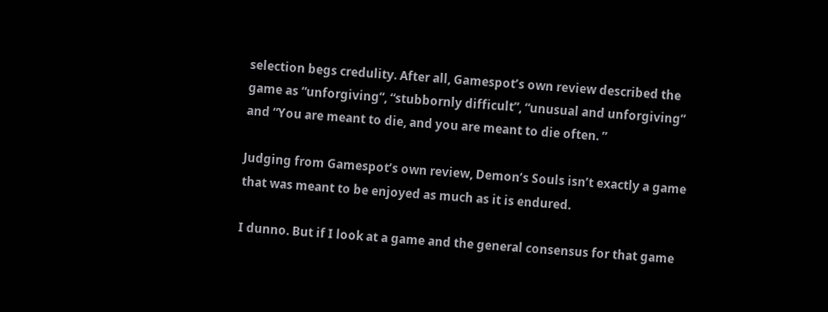selection begs credulity. After all, Gamespot’s own review described the game as “unforgiving”, “stubbornly difficult”, “unusual and unforgiving” and “You are meant to die, and you are meant to die often. ”

Judging from Gamespot’s own review, Demon’s Souls isn’t exactly a game that was meant to be enjoyed as much as it is endured.

I dunno. But if I look at a game and the general consensus for that game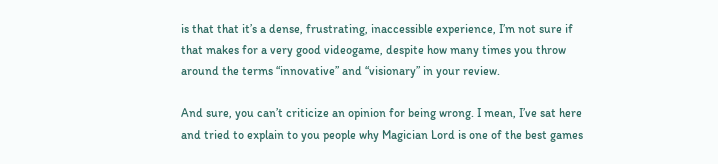is that that it’s a dense, frustrating, inaccessible experience, I’m not sure if that makes for a very good videogame, despite how many times you throw around the terms “innovative” and “visionary” in your review.

And sure, you can’t criticize an opinion for being wrong. I mean, I’ve sat here and tried to explain to you people why Magician Lord is one of the best games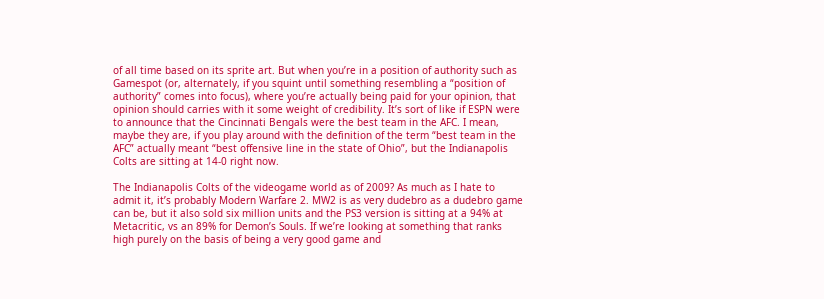of all time based on its sprite art. But when you’re in a position of authority such as Gamespot (or, alternately, if you squint until something resembling a “position of authority” comes into focus), where you’re actually being paid for your opinion, that opinion should carries with it some weight of credibility. It’s sort of like if ESPN were to announce that the Cincinnati Bengals were the best team in the AFC. I mean, maybe they are, if you play around with the definition of the term “best team in the AFC” actually meant “best offensive line in the state of Ohio”, but the Indianapolis Colts are sitting at 14-0 right now.

The Indianapolis Colts of the videogame world as of 2009? As much as I hate to admit it, it’s probably Modern Warfare 2. MW2 is as very dudebro as a dudebro game can be, but it also sold six million units and the PS3 version is sitting at a 94% at Metacritic, vs an 89% for Demon’s Souls. If we’re looking at something that ranks high purely on the basis of being a very good game and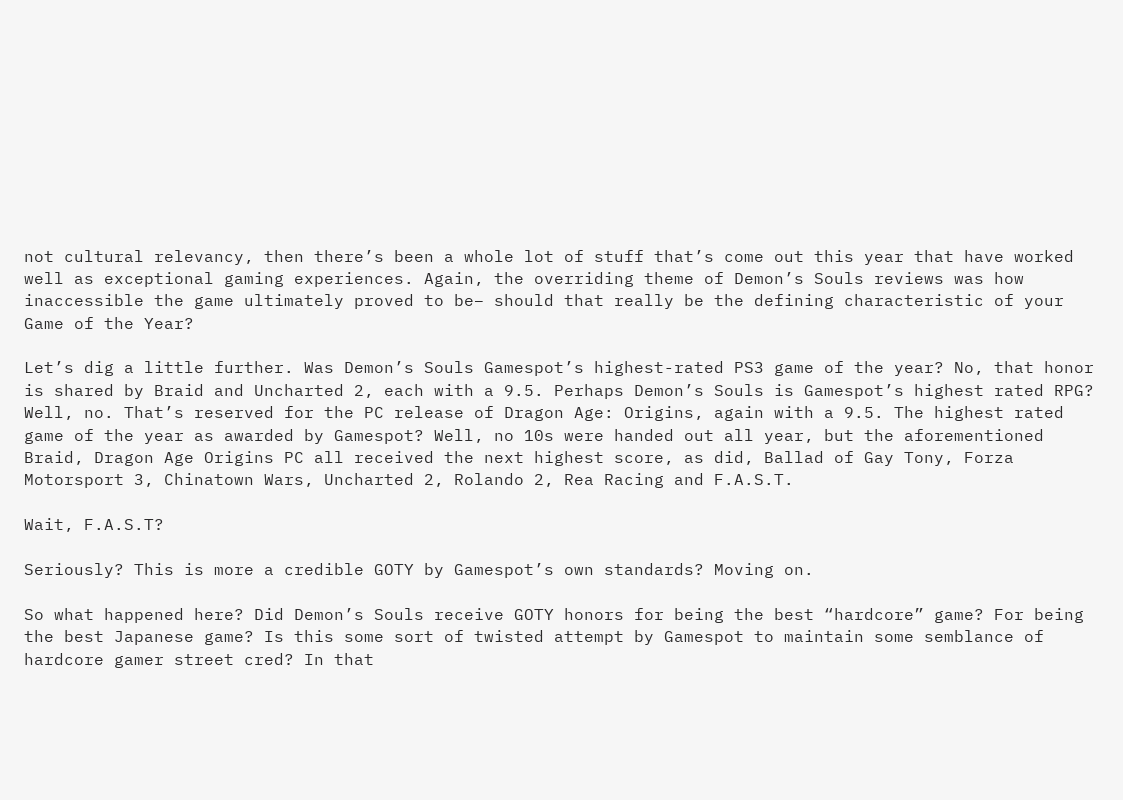not cultural relevancy, then there’s been a whole lot of stuff that’s come out this year that have worked well as exceptional gaming experiences. Again, the overriding theme of Demon’s Souls reviews was how inaccessible the game ultimately proved to be– should that really be the defining characteristic of your Game of the Year?

Let’s dig a little further. Was Demon’s Souls Gamespot’s highest-rated PS3 game of the year? No, that honor is shared by Braid and Uncharted 2, each with a 9.5. Perhaps Demon’s Souls is Gamespot’s highest rated RPG? Well, no. That’s reserved for the PC release of Dragon Age: Origins, again with a 9.5. The highest rated game of the year as awarded by Gamespot? Well, no 10s were handed out all year, but the aforementioned Braid, Dragon Age Origins PC all received the next highest score, as did, Ballad of Gay Tony, Forza Motorsport 3, Chinatown Wars, Uncharted 2, Rolando 2, Rea Racing and F.A.S.T.

Wait, F.A.S.T?

Seriously? This is more a credible GOTY by Gamespot’s own standards? Moving on.

So what happened here? Did Demon’s Souls receive GOTY honors for being the best “hardcore” game? For being the best Japanese game? Is this some sort of twisted attempt by Gamespot to maintain some semblance of hardcore gamer street cred? In that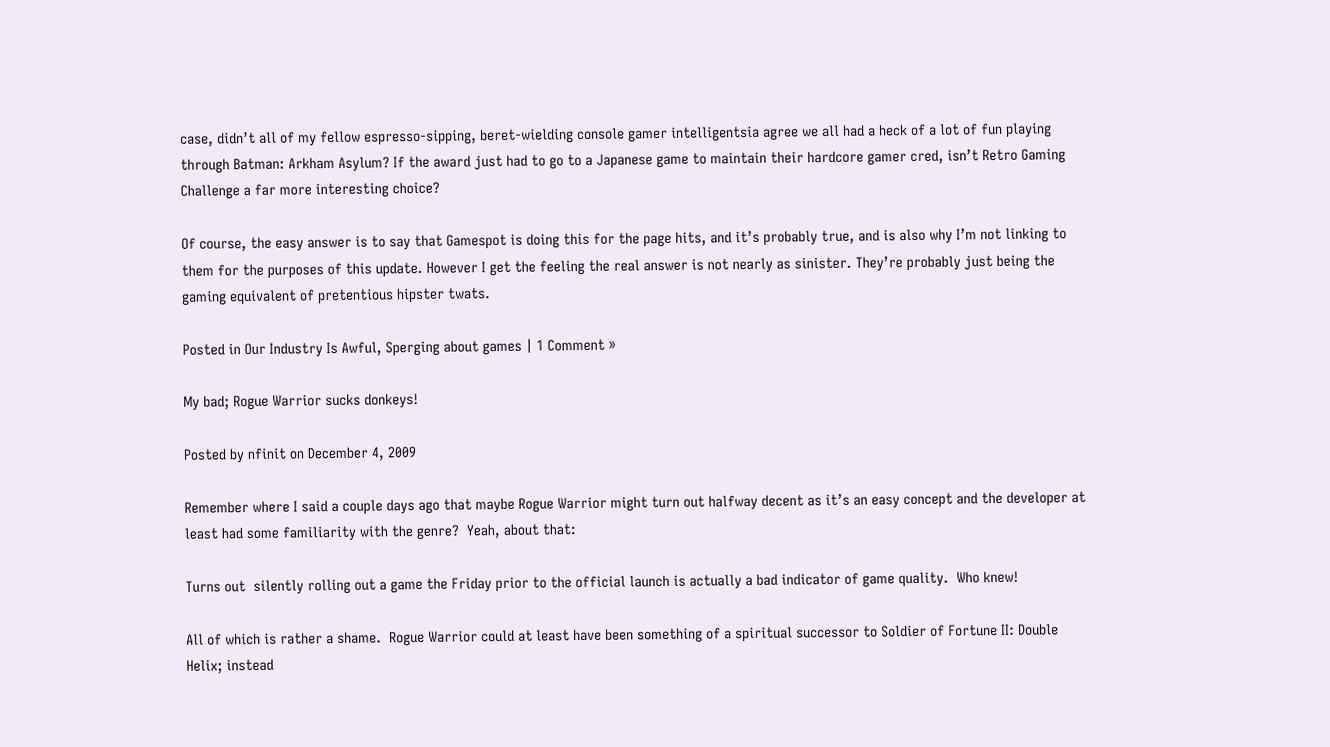case, didn’t all of my fellow espresso-sipping, beret-wielding console gamer intelligentsia agree we all had a heck of a lot of fun playing through Batman: Arkham Asylum? If the award just had to go to a Japanese game to maintain their hardcore gamer cred, isn’t Retro Gaming Challenge a far more interesting choice?

Of course, the easy answer is to say that Gamespot is doing this for the page hits, and it’s probably true, and is also why I’m not linking to them for the purposes of this update. However I get the feeling the real answer is not nearly as sinister. They’re probably just being the gaming equivalent of pretentious hipster twats.

Posted in Our Industry Is Awful, Sperging about games | 1 Comment »

My bad; Rogue Warrior sucks donkeys!

Posted by nfinit on December 4, 2009

Remember where I said a couple days ago that maybe Rogue Warrior might turn out halfway decent as it’s an easy concept and the developer at least had some familiarity with the genre?  Yeah, about that:

Turns out  silently rolling out a game the Friday prior to the official launch is actually a bad indicator of game quality.  Who knew!

All of which is rather a shame.  Rogue Warrior could at least have been something of a spiritual successor to Soldier of Fortune II: Double Helix; instead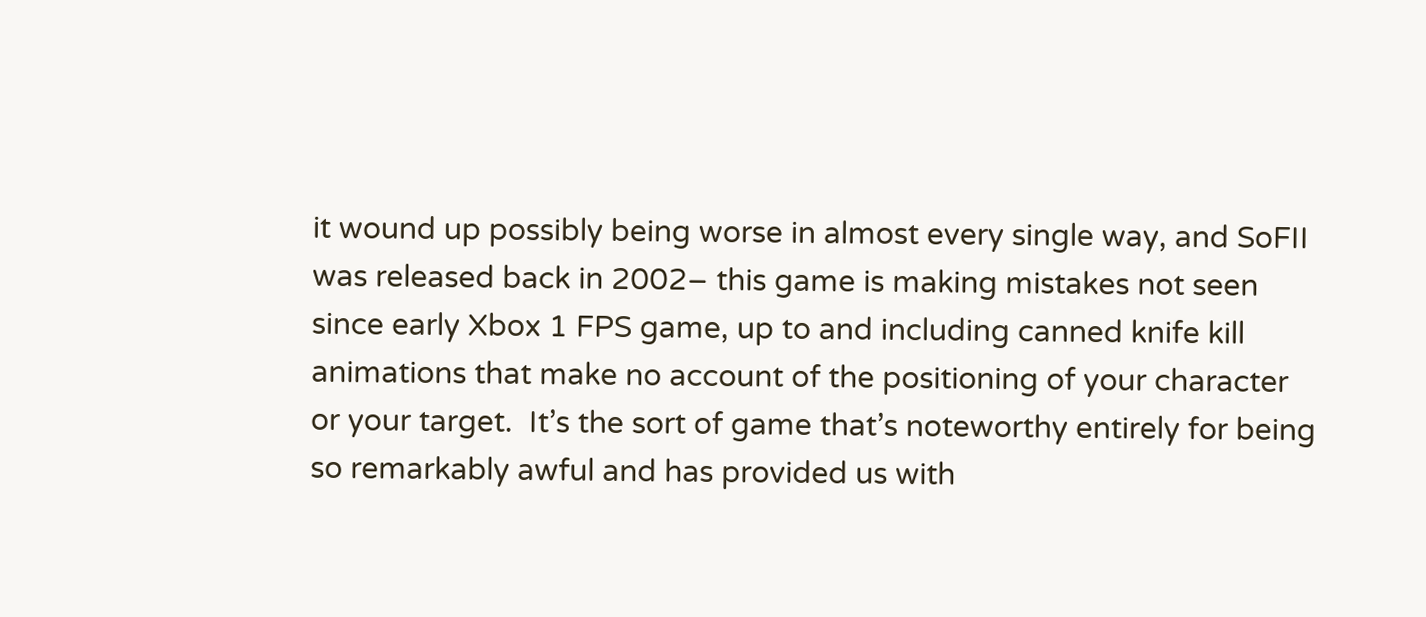it wound up possibly being worse in almost every single way, and SoFII was released back in 2002– this game is making mistakes not seen since early Xbox 1 FPS game, up to and including canned knife kill animations that make no account of the positioning of your character or your target.  It’s the sort of game that’s noteworthy entirely for being so remarkably awful and has provided us with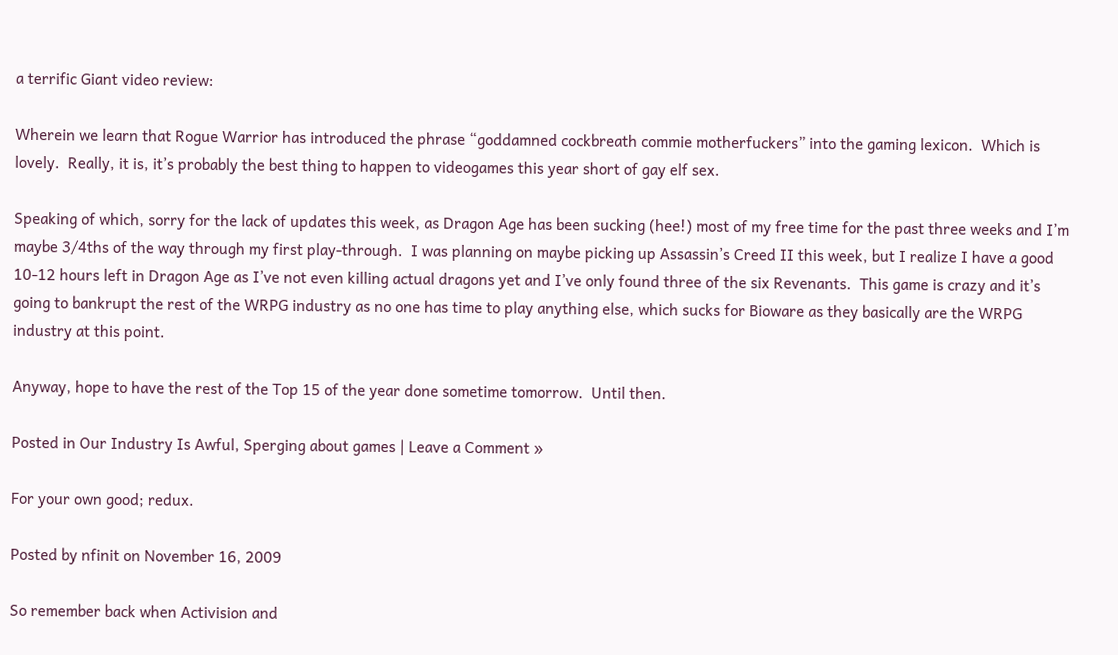a terrific Giant video review:

Wherein we learn that Rogue Warrior has introduced the phrase “goddamned cockbreath commie motherfuckers” into the gaming lexicon.  Which is lovely.  Really, it is, it’s probably the best thing to happen to videogames this year short of gay elf sex.

Speaking of which, sorry for the lack of updates this week, as Dragon Age has been sucking (hee!) most of my free time for the past three weeks and I’m maybe 3/4ths of the way through my first play-through.  I was planning on maybe picking up Assassin’s Creed II this week, but I realize I have a good 10-12 hours left in Dragon Age as I’ve not even killing actual dragons yet and I’ve only found three of the six Revenants.  This game is crazy and it’s going to bankrupt the rest of the WRPG industry as no one has time to play anything else, which sucks for Bioware as they basically are the WRPG industry at this point.

Anyway, hope to have the rest of the Top 15 of the year done sometime tomorrow.  Until then.

Posted in Our Industry Is Awful, Sperging about games | Leave a Comment »

For your own good; redux.

Posted by nfinit on November 16, 2009

So remember back when Activision and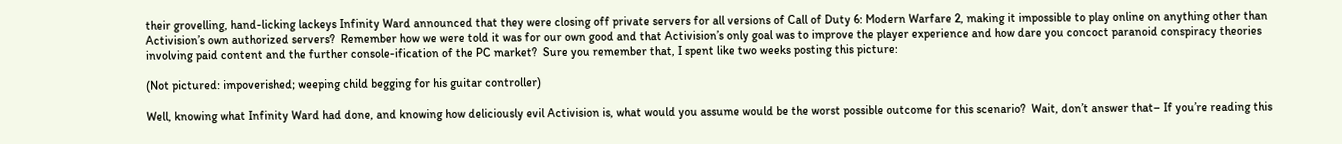their grovelling, hand-licking lackeys Infinity Ward announced that they were closing off private servers for all versions of Call of Duty 6: Modern Warfare 2, making it impossible to play online on anything other than Activision’s own authorized servers?  Remember how we were told it was for our own good and that Activision’s only goal was to improve the player experience and how dare you concoct paranoid conspiracy theories involving paid content and the further console-ification of the PC market?  Sure you remember that, I spent like two weeks posting this picture:

(Not pictured: impoverished; weeping child begging for his guitar controller)

Well, knowing what Infinity Ward had done, and knowing how deliciously evil Activision is, what would you assume would be the worst possible outcome for this scenario?  Wait, don’t answer that– If you’re reading this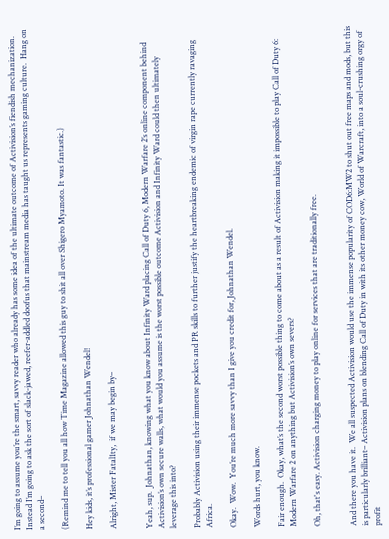I’m going to assume you’re the smart, savvy reader who already has some idea of the ultimate outcome of Activision’s fiendish mechanization.  Instead I’m going to ask the sort of slack-jawed, reefer-addled doofus that mainstream media has taught us represents gaming culture.  Hang on a second–

(Remind me to tell you all how Time Magazine allowed this guy to shit all over Shigero Myamoto. It was fantastic.)

Hey kids, it’s professional gamer Johnathan Wendel!

Alright, Mister Fatal1ty,  if we may begin by–


Yeah, sup.  Johnathan, knowing what you know about Infinity Ward placing Call of Duty 6, Modern Warfare 2’s online component behind Activision’s own secure walls, what would you assume is the worst possible outcome Activision and Infinity Ward could then ultimately leverage this into?

Probably Activision using their immense pockets and PR skills to further justify the heartbreaking endemic of virgin rape currently ravaging Africa.

Okay.  Wow.  You’re much more savvy than I give you credit for, Johnathan Wendel.

Words hurt, you know.

Fair enough.  Okay, what’s the second worst possible thing to come about as a result of Activision making it impossible to play Call of Duty 6: Modern Warfare 2 on anything but Activision’s own severs?

Oh, that's easy. Activision charging money to play online for services that are traditionally free.


And there you have it.  We all suspected Activision would use the immense popularity of COD6:MW2 to shut out free maps and mods, but this is particularly brilliant– Activision plans on blending Call of Duty in with its other money cow, World of Warcraft, into a soul-crushing orgy of profit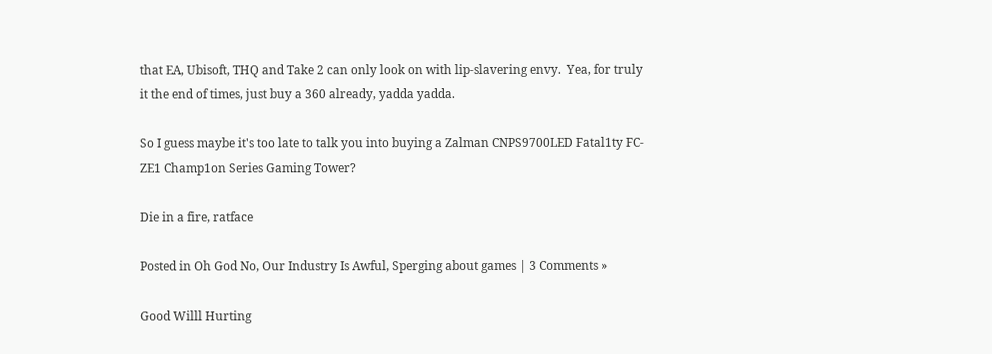that EA, Ubisoft, THQ and Take 2 can only look on with lip-slavering envy.  Yea, for truly it the end of times, just buy a 360 already, yadda yadda.

So I guess maybe it's too late to talk you into buying a Zalman CNPS9700LED Fatal1ty FC-ZE1 Champ1on Series Gaming Tower?

Die in a fire, ratface

Posted in Oh God No, Our Industry Is Awful, Sperging about games | 3 Comments »

Good Willl Hurting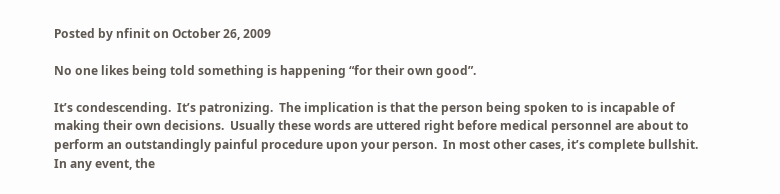Posted by nfinit on October 26, 2009

No one likes being told something is happening “for their own good”.

It’s condescending.  It’s patronizing.  The implication is that the person being spoken to is incapable of making their own decisions.  Usually these words are uttered right before medical personnel are about to perform an outstandingly painful procedure upon your person.  In most other cases, it’s complete bullshit.  In any event, the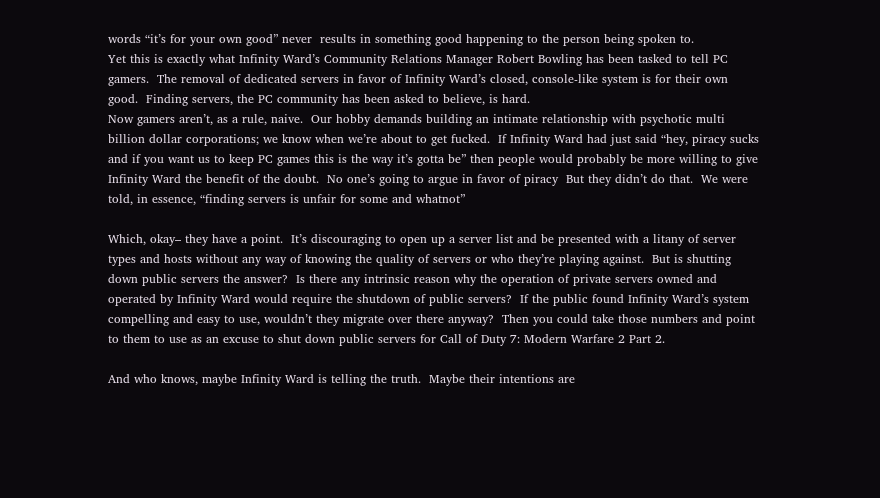words “it’s for your own good” never  results in something good happening to the person being spoken to.
Yet this is exactly what Infinity Ward’s Community Relations Manager Robert Bowling has been tasked to tell PC gamers.  The removal of dedicated servers in favor of Infinity Ward’s closed, console-like system is for their own good.  Finding servers, the PC community has been asked to believe, is hard.
Now gamers aren’t, as a rule, naive.  Our hobby demands building an intimate relationship with psychotic multi billion dollar corporations; we know when we’re about to get fucked.  If Infinity Ward had just said “hey, piracy sucks and if you want us to keep PC games this is the way it’s gotta be” then people would probably be more willing to give Infinity Ward the benefit of the doubt.  No one’s going to argue in favor of piracy  But they didn’t do that.  We were told, in essence, “finding servers is unfair for some and whatnot”

Which, okay– they have a point.  It’s discouraging to open up a server list and be presented with a litany of server types and hosts without any way of knowing the quality of servers or who they’re playing against.  But is shutting down public servers the answer?  Is there any intrinsic reason why the operation of private servers owned and operated by Infinity Ward would require the shutdown of public servers?  If the public found Infinity Ward’s system compelling and easy to use, wouldn’t they migrate over there anyway?  Then you could take those numbers and point to them to use as an excuse to shut down public servers for Call of Duty 7: Modern Warfare 2 Part 2.

And who knows, maybe Infinity Ward is telling the truth.  Maybe their intentions are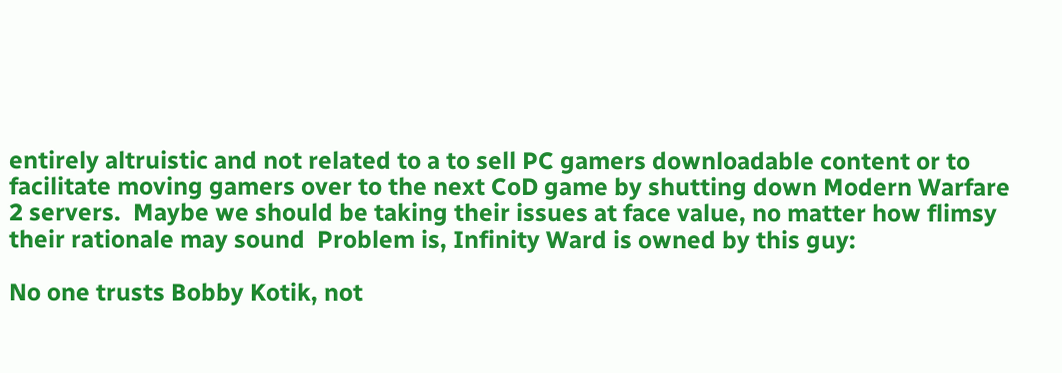entirely altruistic and not related to a to sell PC gamers downloadable content or to facilitate moving gamers over to the next CoD game by shutting down Modern Warfare 2 servers.  Maybe we should be taking their issues at face value, no matter how flimsy their rationale may sound  Problem is, Infinity Ward is owned by this guy:

No one trusts Bobby Kotik, not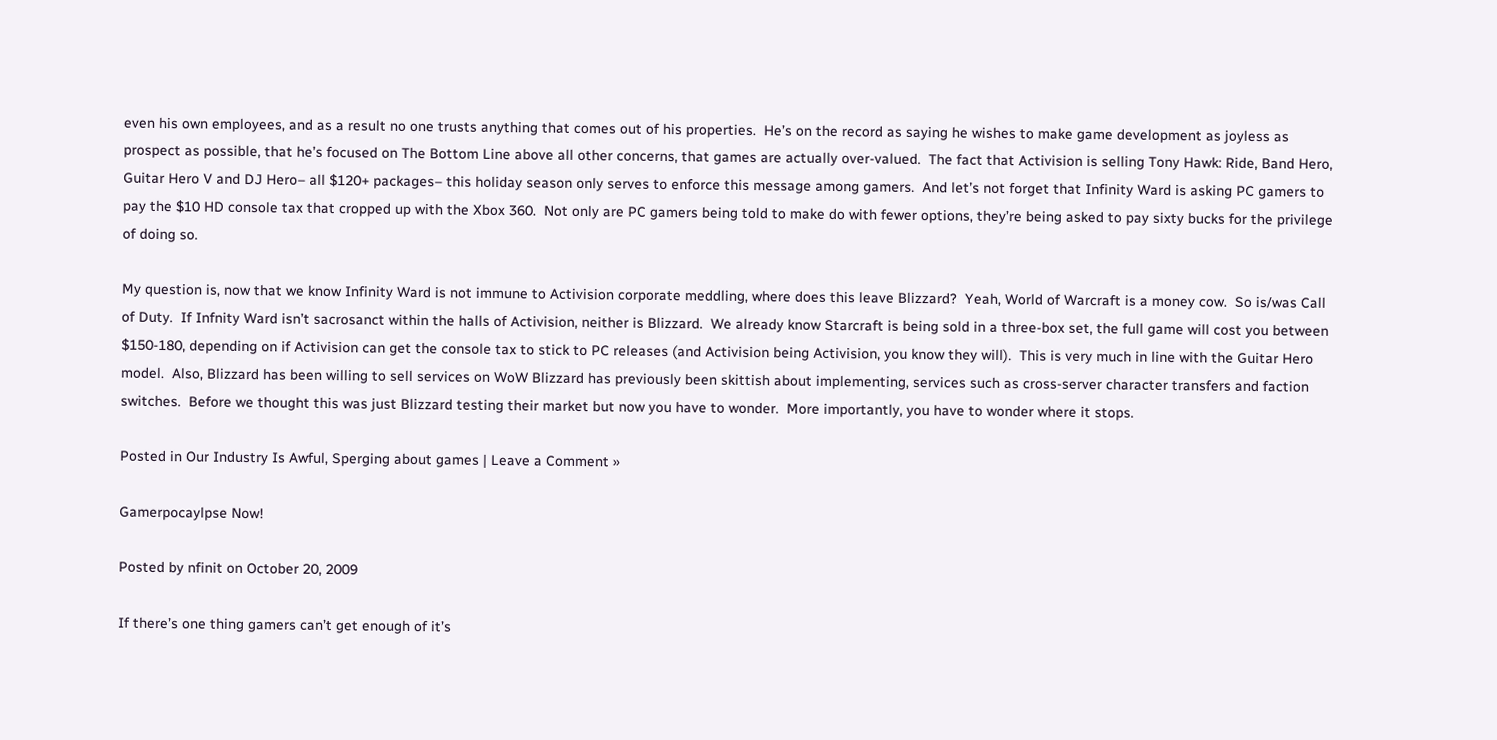even his own employees, and as a result no one trusts anything that comes out of his properties.  He’s on the record as saying he wishes to make game development as joyless as prospect as possible, that he’s focused on The Bottom Line above all other concerns, that games are actually over-valued.  The fact that Activision is selling Tony Hawk: Ride, Band Hero, Guitar Hero V and DJ Hero– all $120+ packages– this holiday season only serves to enforce this message among gamers.  And let’s not forget that Infinity Ward is asking PC gamers to pay the $10 HD console tax that cropped up with the Xbox 360.  Not only are PC gamers being told to make do with fewer options, they’re being asked to pay sixty bucks for the privilege of doing so.

My question is, now that we know Infinity Ward is not immune to Activision corporate meddling, where does this leave Blizzard?  Yeah, World of Warcraft is a money cow.  So is/was Call of Duty.  If Infnity Ward isn’t sacrosanct within the halls of Activision, neither is Blizzard.  We already know Starcraft is being sold in a three-box set, the full game will cost you between $150-180, depending on if Activision can get the console tax to stick to PC releases (and Activision being Activision, you know they will).  This is very much in line with the Guitar Hero model.  Also, Blizzard has been willing to sell services on WoW Blizzard has previously been skittish about implementing, services such as cross-server character transfers and faction switches.  Before we thought this was just Blizzard testing their market but now you have to wonder.  More importantly, you have to wonder where it stops.

Posted in Our Industry Is Awful, Sperging about games | Leave a Comment »

Gamerpocaylpse Now!

Posted by nfinit on October 20, 2009

If there’s one thing gamers can’t get enough of it’s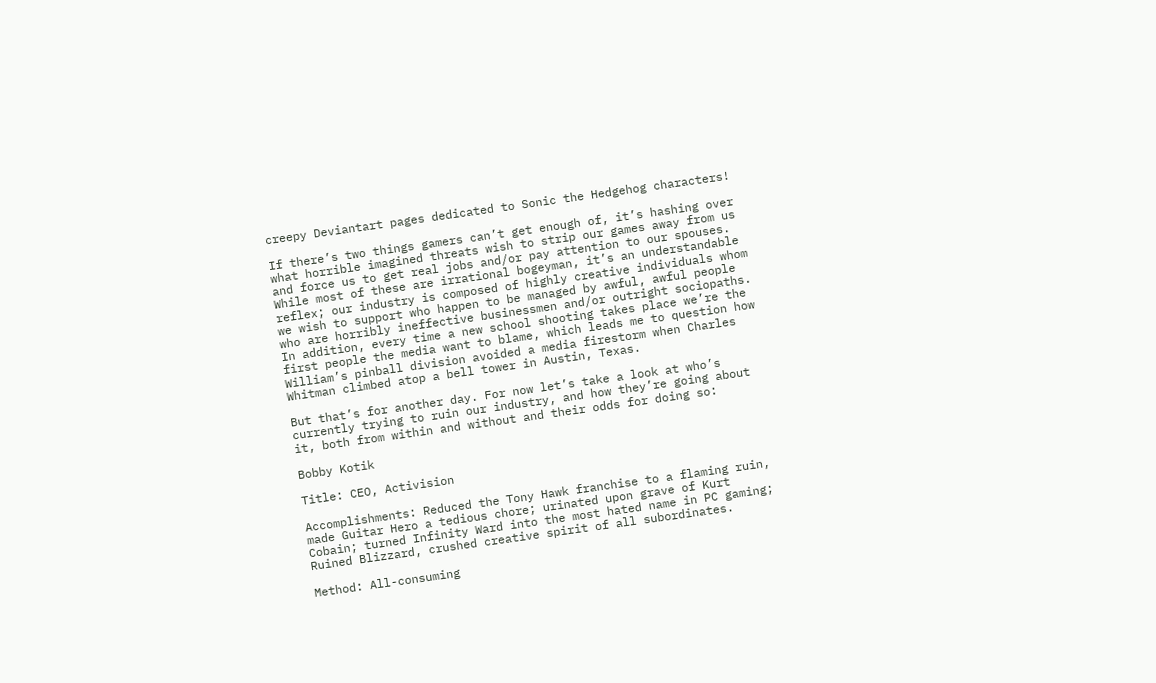creepy Deviantart pages dedicated to Sonic the Hedgehog characters!

If there’s two things gamers can’t get enough of, it’s hashing over what horrible imagined threats wish to strip our games away from us and force us to get real jobs and/or pay attention to our spouses. While most of these are irrational bogeyman, it’s an understandable reflex; our industry is composed of highly creative individuals whom we wish to support who happen to be managed by awful, awful people who are horribly ineffective businessmen and/or outright sociopaths. In addition, every time a new school shooting takes place we’re the first people the media want to blame, which leads me to question how William’s pinball division avoided a media firestorm when Charles Whitman climbed atop a bell tower in Austin, Texas.

But that’s for another day. For now let’s take a look at who’s currently trying to ruin our industry, and how they’re going about it, both from within and without and their odds for doing so:

Bobby Kotik

Title: CEO, Activision

Accomplishments: Reduced the Tony Hawk franchise to a flaming ruin, made Guitar Hero a tedious chore; urinated upon grave of Kurt Cobain; turned Infinity Ward into the most hated name in PC gaming; Ruined Blizzard, crushed creative spirit of all subordinates.

Method: All-consuming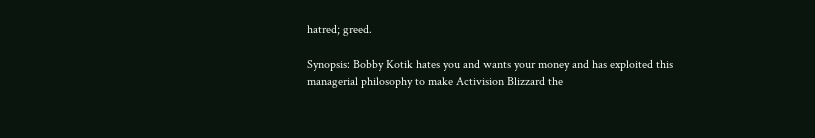hatred; greed.

Synopsis: Bobby Kotik hates you and wants your money and has exploited this managerial philosophy to make Activision Blizzard the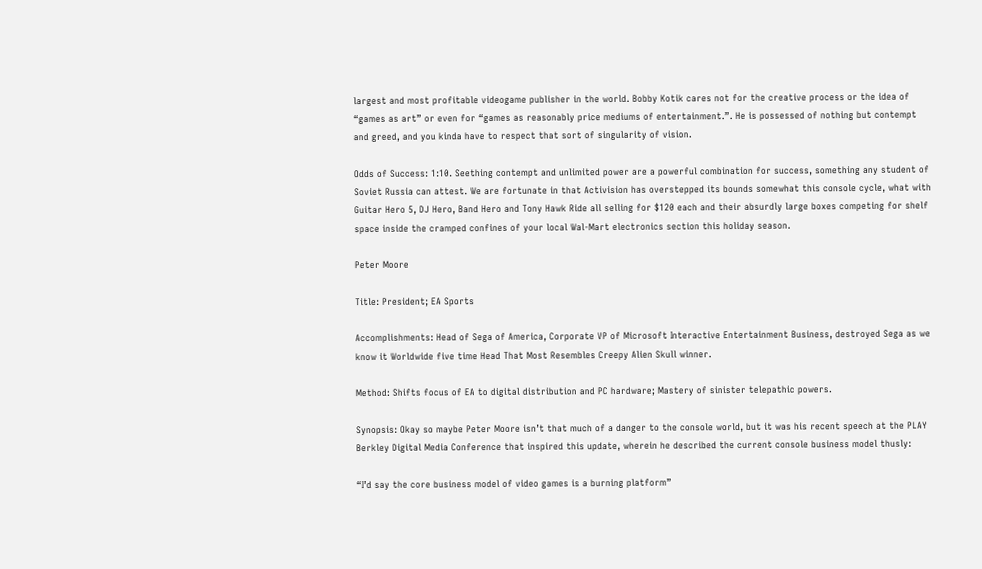largest and most profitable videogame publisher in the world. Bobby Kotik cares not for the creative process or the idea of “games as art” or even for “games as reasonably price mediums of entertainment.”. He is possessed of nothing but contempt and greed, and you kinda have to respect that sort of singularity of vision.

Odds of Success: 1:10. Seething contempt and unlimited power are a powerful combination for success, something any student of Soviet Russia can attest. We are fortunate in that Activision has overstepped its bounds somewhat this console cycle, what with Guitar Hero 5, DJ Hero, Band Hero and Tony Hawk Ride all selling for $120 each and their absurdly large boxes competing for shelf space inside the cramped confines of your local Wal-Mart electronics section this holiday season.

Peter Moore

Title: President; EA Sports

Accomplishments: Head of Sega of America, Corporate VP of Microsoft Interactive Entertainment Business, destroyed Sega as we know it Worldwide five time Head That Most Resembles Creepy Alien Skull winner.

Method: Shifts focus of EA to digital distribution and PC hardware; Mastery of sinister telepathic powers.

Synopsis: Okay so maybe Peter Moore isn’t that much of a danger to the console world, but it was his recent speech at the PLAY Berkley Digital Media Conference that inspired this update, wherein he described the current console business model thusly:

“I’d say the core business model of video games is a burning platform”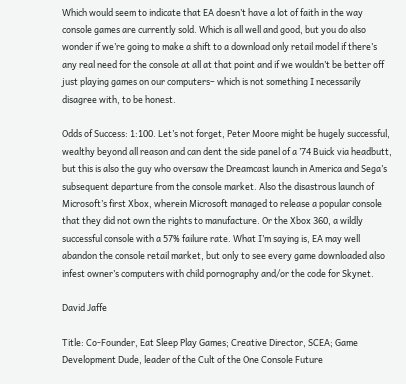Which would seem to indicate that EA doesn’t have a lot of faith in the way console games are currently sold. Which is all well and good, but you do also wonder if we’re going to make a shift to a download only retail model if there’s any real need for the console at all at that point and if we wouldn’t be better off just playing games on our computers– which is not something I necessarily disagree with, to be honest.

Odds of Success: 1:100. Let’s not forget, Peter Moore might be hugely successful, wealthy beyond all reason and can dent the side panel of a ’74 Buick via headbutt, but this is also the guy who oversaw the Dreamcast launch in America and Sega’s subsequent departure from the console market. Also the disastrous launch of Microsoft’s first Xbox, wherein Microsoft managed to release a popular console that they did not own the rights to manufacture. Or the Xbox 360, a wildly successful console with a 57% failure rate. What I’m saying is, EA may well abandon the console retail market, but only to see every game downloaded also infest owner’s computers with child pornography and/or the code for Skynet.

David Jaffe

Title: Co-Founder, Eat Sleep Play Games; Creative Director, SCEA; Game Development Dude, leader of the Cult of the One Console Future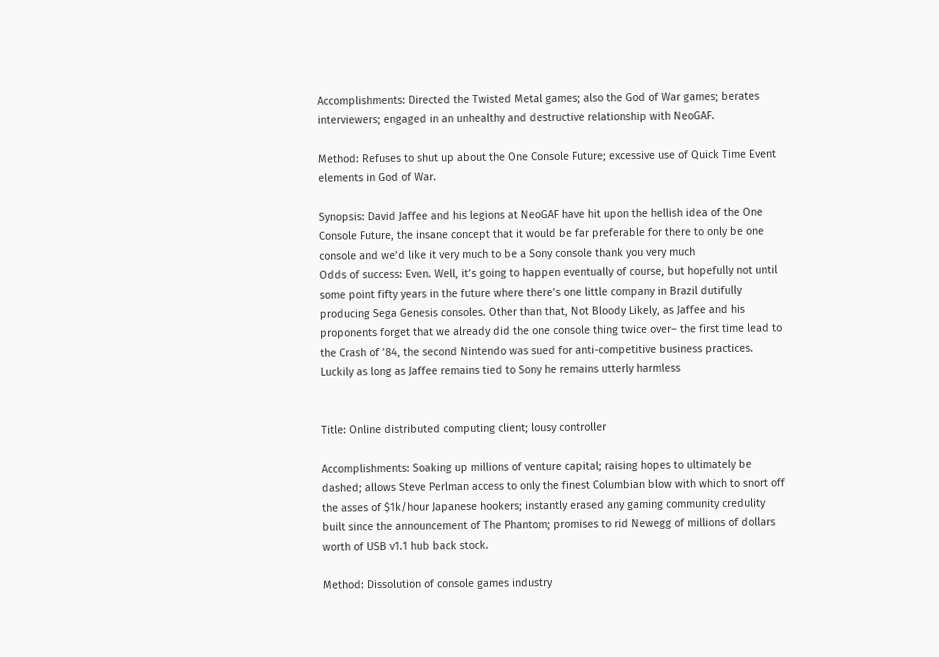Accomplishments: Directed the Twisted Metal games; also the God of War games; berates interviewers; engaged in an unhealthy and destructive relationship with NeoGAF.

Method: Refuses to shut up about the One Console Future; excessive use of Quick Time Event elements in God of War.

Synopsis: David Jaffee and his legions at NeoGAF have hit upon the hellish idea of the One Console Future, the insane concept that it would be far preferable for there to only be one console and we’d like it very much to be a Sony console thank you very much
Odds of success: Even. Well, it’s going to happen eventually of course, but hopefully not until some point fifty years in the future where there’s one little company in Brazil dutifully producing Sega Genesis consoles. Other than that, Not Bloody Likely, as Jaffee and his proponents forget that we already did the one console thing twice over– the first time lead to the Crash of ’84, the second Nintendo was sued for anti-competitive business practices. Luckily as long as Jaffee remains tied to Sony he remains utterly harmless


Title: Online distributed computing client; lousy controller

Accomplishments: Soaking up millions of venture capital; raising hopes to ultimately be dashed; allows Steve Perlman access to only the finest Columbian blow with which to snort off the asses of $1k/hour Japanese hookers; instantly erased any gaming community credulity built since the announcement of The Phantom; promises to rid Newegg of millions of dollars worth of USB v1.1 hub back stock.

Method: Dissolution of console games industry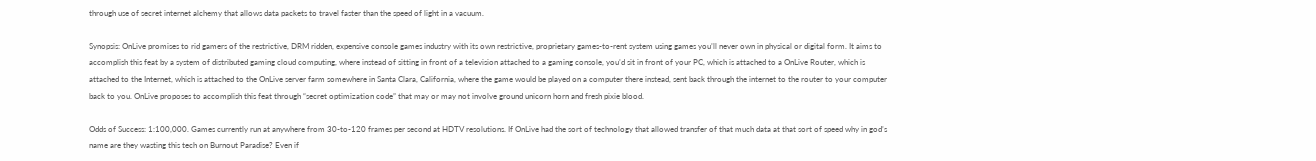through use of secret internet alchemy that allows data packets to travel faster than the speed of light in a vacuum.

Synopsis: OnLive promises to rid gamers of the restrictive, DRM ridden, expensive console games industry with its own restrictive, proprietary games-to-rent system using games you’ll never own in physical or digital form. It aims to accomplish this feat by a system of distributed gaming cloud computing, where instead of sitting in front of a television attached to a gaming console, you’d sit in front of your PC, which is attached to a OnLive Router, which is attached to the Internet, which is attached to the OnLive server farm somewhere in Santa Clara, California, where the game would be played on a computer there instead, sent back through the internet to the router to your computer back to you. OnLive proposes to accomplish this feat through “secret optimization code” that may or may not involve ground unicorn horn and fresh pixie blood.

Odds of Success: 1:100,000. Games currently run at anywhere from 30-to-120 frames per second at HDTV resolutions. If OnLive had the sort of technology that allowed transfer of that much data at that sort of speed why in god’s name are they wasting this tech on Burnout Paradise? Even if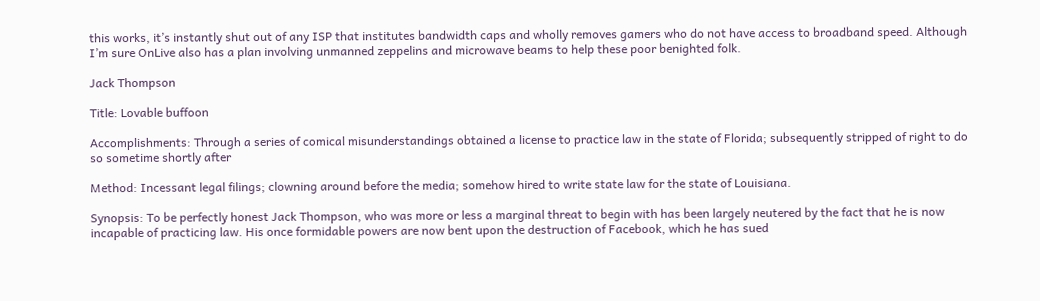this works, it’s instantly shut out of any ISP that institutes bandwidth caps and wholly removes gamers who do not have access to broadband speed. Although I’m sure OnLive also has a plan involving unmanned zeppelins and microwave beams to help these poor benighted folk.

Jack Thompson

Title: Lovable buffoon

Accomplishments: Through a series of comical misunderstandings obtained a license to practice law in the state of Florida; subsequently stripped of right to do so sometime shortly after

Method: Incessant legal filings; clowning around before the media; somehow hired to write state law for the state of Louisiana.

Synopsis: To be perfectly honest Jack Thompson, who was more or less a marginal threat to begin with has been largely neutered by the fact that he is now incapable of practicing law. His once formidable powers are now bent upon the destruction of Facebook, which he has sued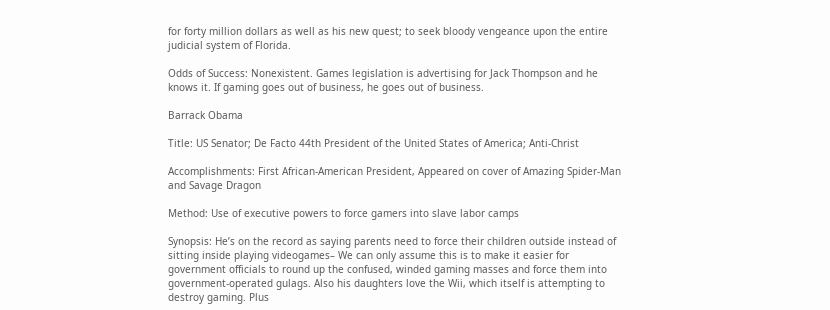for forty million dollars as well as his new quest; to seek bloody vengeance upon the entire judicial system of Florida.

Odds of Success: Nonexistent. Games legislation is advertising for Jack Thompson and he knows it. If gaming goes out of business, he goes out of business.

Barrack Obama

Title: US Senator; De Facto 44th President of the United States of America; Anti-Christ

Accomplishments: First African-American President, Appeared on cover of Amazing Spider-Man and Savage Dragon

Method: Use of executive powers to force gamers into slave labor camps

Synopsis: He’s on the record as saying parents need to force their children outside instead of sitting inside playing videogames– We can only assume this is to make it easier for government officials to round up the confused, winded gaming masses and force them into government-operated gulags. Also his daughters love the Wii, which itself is attempting to destroy gaming. Plus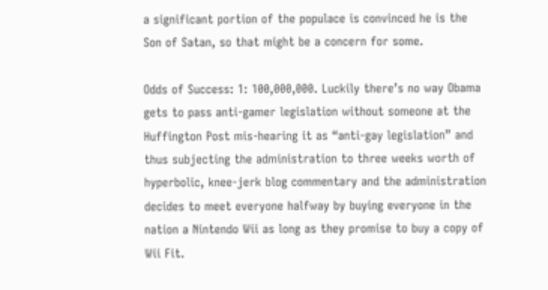a significant portion of the populace is convinced he is the Son of Satan, so that might be a concern for some.

Odds of Success: 1: 100,000,000. Luckily there’s no way Obama gets to pass anti-gamer legislation without someone at the Huffington Post mis-hearing it as “anti-gay legislation” and thus subjecting the administration to three weeks worth of hyperbolic, knee-jerk blog commentary and the administration decides to meet everyone halfway by buying everyone in the nation a Nintendo Wii as long as they promise to buy a copy of Wii Fit.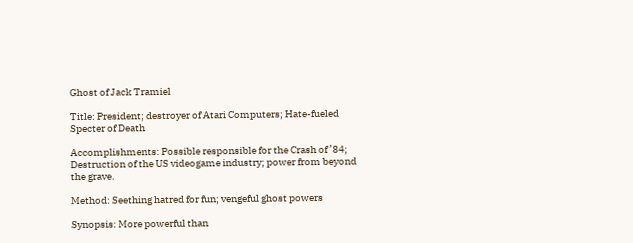Ghost of Jack Tramiel

Title: President; destroyer of Atari Computers; Hate-fueled Specter of Death

Accomplishments: Possible responsible for the Crash of ’84; Destruction of the US videogame industry; power from beyond the grave.

Method: Seething hatred for fun; vengeful ghost powers

Synopsis: More powerful than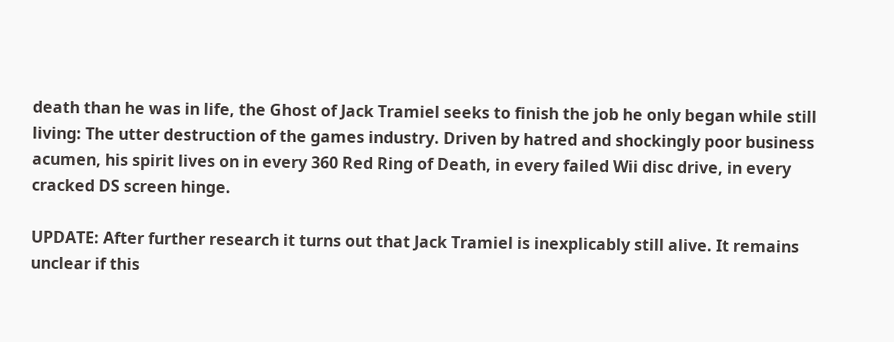death than he was in life, the Ghost of Jack Tramiel seeks to finish the job he only began while still living: The utter destruction of the games industry. Driven by hatred and shockingly poor business acumen, his spirit lives on in every 360 Red Ring of Death, in every failed Wii disc drive, in every cracked DS screen hinge.

UPDATE: After further research it turns out that Jack Tramiel is inexplicably still alive. It remains unclear if this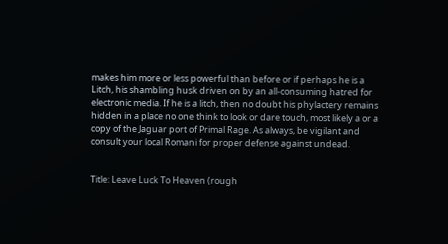makes him more or less powerful than before or if perhaps he is a Litch, his shambling husk driven on by an all-consuming hatred for electronic media. If he is a litch, then no doubt his phylactery remains hidden in a place no one think to look or dare touch, most likely a or a copy of the Jaguar port of Primal Rage. As always, be vigilant and consult your local Romani for proper defense against undead.


Title: Leave Luck To Heaven (rough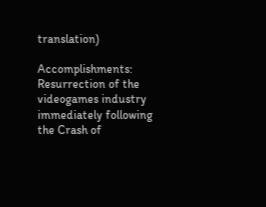translation)

Accomplishments: Resurrection of the videogames industry immediately following the Crash of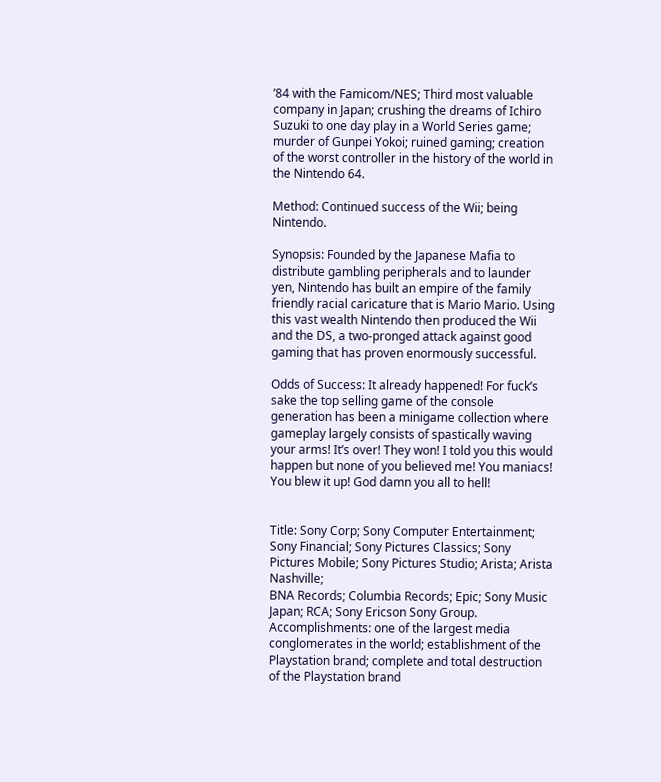’84 with the Famicom/NES; Third most valuable company in Japan; crushing the dreams of Ichiro Suzuki to one day play in a World Series game; murder of Gunpei Yokoi; ruined gaming; creation of the worst controller in the history of the world in the Nintendo 64.

Method: Continued success of the Wii; being Nintendo.

Synopsis: Founded by the Japanese Mafia to distribute gambling peripherals and to launder yen, Nintendo has built an empire of the family friendly racial caricature that is Mario Mario. Using this vast wealth Nintendo then produced the Wii and the DS, a two-pronged attack against good gaming that has proven enormously successful.

Odds of Success: It already happened! For fuck’s sake the top selling game of the console generation has been a minigame collection where gameplay largely consists of spastically waving your arms! It’s over! They won! I told you this would happen but none of you believed me! You maniacs! You blew it up! God damn you all to hell!


Title: Sony Corp; Sony Computer Entertainment; Sony Financial; Sony Pictures Classics; Sony Pictures Mobile; Sony Pictures Studio; Arista; Arista Nashville;
BNA Records; Columbia Records; Epic; Sony Music Japan; RCA; Sony Ericson Sony Group.
Accomplishments: one of the largest media conglomerates in the world; establishment of the Playstation brand; complete and total destruction of the Playstation brand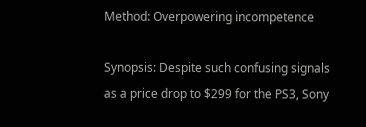Method: Overpowering incompetence

Synopsis: Despite such confusing signals as a price drop to $299 for the PS3, Sony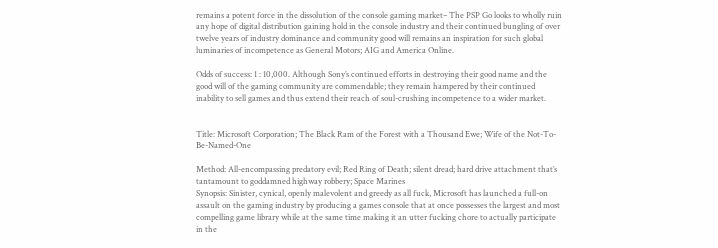remains a potent force in the dissolution of the console gaming market– The PSP Go looks to wholly ruin any hope of digital distribution gaining hold in the console industry and their continued bungling of over twelve years of industry dominance and community good will remains an inspiration for such global luminaries of incompetence as General Motors; AIG and America Online.

Odds of success: 1 : 10,000. Although Sony’s continued efforts in destroying their good name and the good will of the gaming community are commendable; they remain hampered by their continued inability to sell games and thus extend their reach of soul-crushing incompetence to a wider market.


Title: Microsoft Corporation; The Black Ram of the Forest with a Thousand Ewe; Wife of the Not-To-Be-Named-One

Method: All-encompassing predatory evil; Red Ring of Death; silent dread; hard drive attachment that’s tantamount to goddamned highway robbery; Space Marines
Synopsis: Sinister, cynical, openly malevolent and greedy as all fuck, Microsoft has launched a full-on assault on the gaming industry by producing a games console that at once possesses the largest and most compelling game library while at the same time making it an utter fucking chore to actually participate in the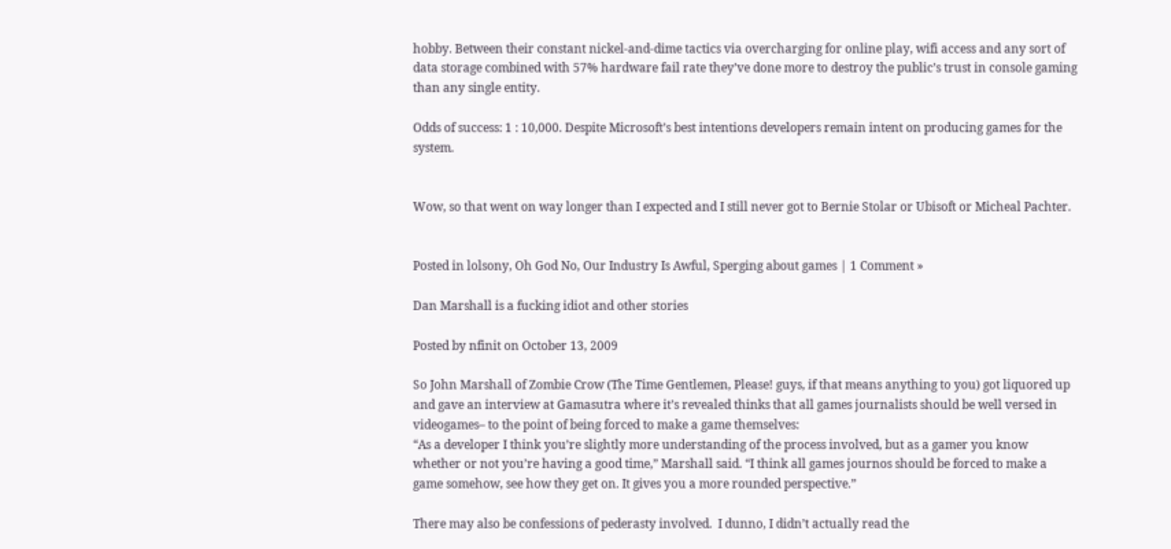hobby. Between their constant nickel-and-dime tactics via overcharging for online play, wifi access and any sort of data storage combined with 57% hardware fail rate they’ve done more to destroy the public’s trust in console gaming than any single entity.

Odds of success: 1 : 10,000. Despite Microsoft’s best intentions developers remain intent on producing games for the system.


Wow, so that went on way longer than I expected and I still never got to Bernie Stolar or Ubisoft or Micheal Pachter.


Posted in lolsony, Oh God No, Our Industry Is Awful, Sperging about games | 1 Comment »

Dan Marshall is a fucking idiot and other stories

Posted by nfinit on October 13, 2009

So John Marshall of Zombie Crow (The Time Gentlemen, Please! guys, if that means anything to you) got liquored up and gave an interview at Gamasutra where it’s revealed thinks that all games journalists should be well versed in videogames– to the point of being forced to make a game themselves:
“As a developer I think you’re slightly more understanding of the process involved, but as a gamer you know whether or not you’re having a good time,” Marshall said. “I think all games journos should be forced to make a game somehow, see how they get on. It gives you a more rounded perspective.”

There may also be confessions of pederasty involved.  I dunno, I didn’t actually read the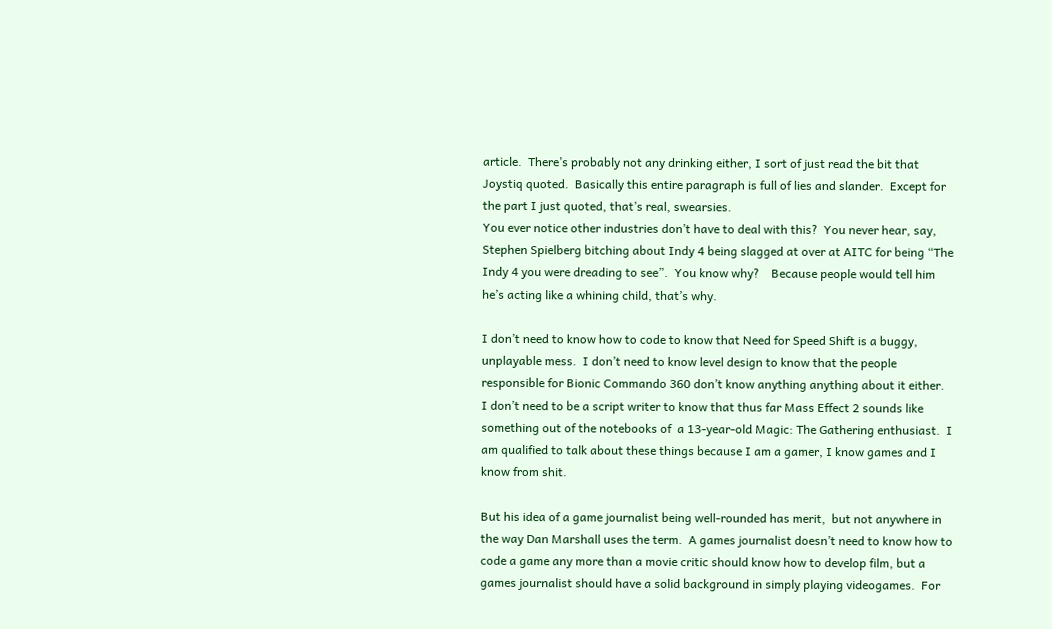article.  There’s probably not any drinking either, I sort of just read the bit that Joystiq quoted.  Basically this entire paragraph is full of lies and slander.  Except for the part I just quoted, that’s real, swearsies.
You ever notice other industries don’t have to deal with this?  You never hear, say, Stephen Spielberg bitching about Indy 4 being slagged at over at AITC for being “The Indy 4 you were dreading to see”.  You know why?    Because people would tell him he’s acting like a whining child, that’s why.

I don’t need to know how to code to know that Need for Speed Shift is a buggy, unplayable mess.  I don’t need to know level design to know that the people responsible for Bionic Commando 360 don’t know anything anything about it either.  I don’t need to be a script writer to know that thus far Mass Effect 2 sounds like something out of the notebooks of  a 13-year-old Magic: The Gathering enthusiast.  I am qualified to talk about these things because I am a gamer, I know games and I know from shit.

But his idea of a game journalist being well-rounded has merit,  but not anywhere in the way Dan Marshall uses the term.  A games journalist doesn’t need to know how to code a game any more than a movie critic should know how to develop film, but a games journalist should have a solid background in simply playing videogames.  For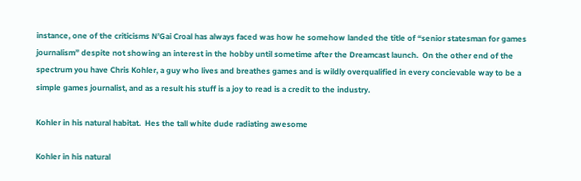instance, one of the criticisms N’Gai Croal has always faced was how he somehow landed the title of “senior statesman for games journalism” despite not showing an interest in the hobby until sometime after the Dreamcast launch.  On the other end of the spectrum you have Chris Kohler, a guy who lives and breathes games and is wildly overqualified in every concievable way to be a simple games journalist, and as a result his stuff is a joy to read is a credit to the industry.

Kohler in his natural habitat.  Hes the tall white dude radiating awesome

Kohler in his natural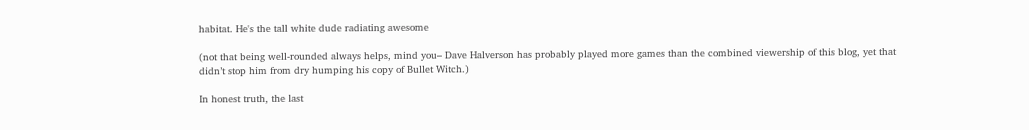habitat. He's the tall white dude radiating awesome

(not that being well-rounded always helps, mind you– Dave Halverson has probably played more games than the combined viewership of this blog, yet that didn’t stop him from dry humping his copy of Bullet Witch.)

In honest truth, the last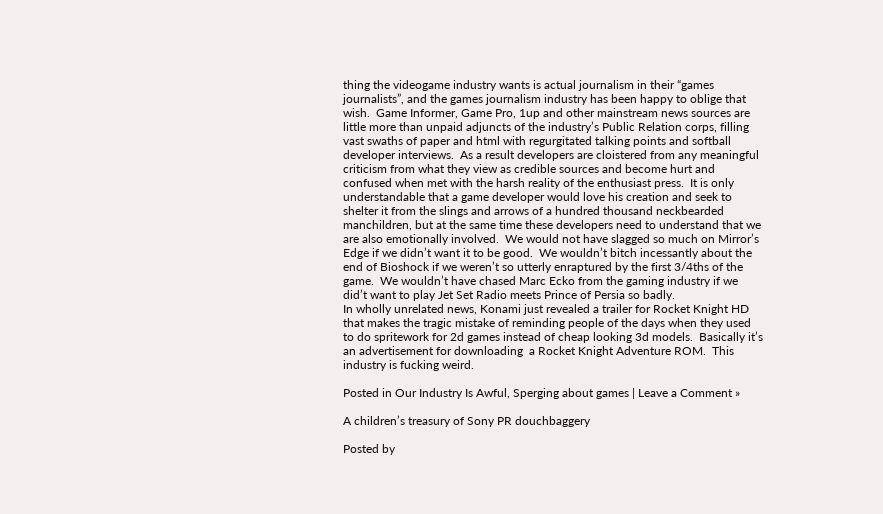thing the videogame industry wants is actual journalism in their “games journalists”, and the games journalism industry has been happy to oblige that wish.  Game Informer, Game Pro, 1up and other mainstream news sources are little more than unpaid adjuncts of the industry’s Public Relation corps, filling vast swaths of paper and html with regurgitated talking points and softball developer interviews.  As a result developers are cloistered from any meaningful criticism from what they view as credible sources and become hurt and confused when met with the harsh reality of the enthusiast press.  It is only understandable that a game developer would love his creation and seek to shelter it from the slings and arrows of a hundred thousand neckbearded manchildren, but at the same time these developers need to understand that we are also emotionally involved.  We would not have slagged so much on Mirror’s Edge if we didn’t want it to be good.  We wouldn’t bitch incessantly about the end of Bioshock if we weren’t so utterly enraptured by the first 3/4ths of the game.  We wouldn’t have chased Marc Ecko from the gaming industry if we did’t want to play Jet Set Radio meets Prince of Persia so badly.
In wholly unrelated news, Konami just revealed a trailer for Rocket Knight HD that makes the tragic mistake of reminding people of the days when they used to do spritework for 2d games instead of cheap looking 3d models.  Basically it’s an advertisement for downloading  a Rocket Knight Adventure ROM.  This industry is fucking weird.

Posted in Our Industry Is Awful, Sperging about games | Leave a Comment »

A children’s treasury of Sony PR douchbaggery

Posted by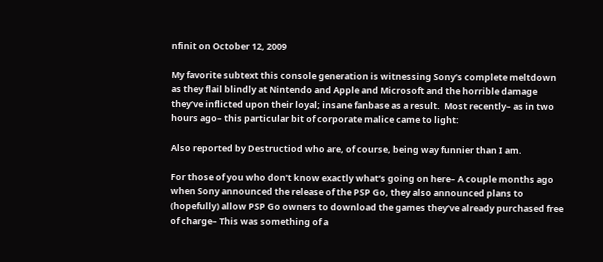nfinit on October 12, 2009

My favorite subtext this console generation is witnessing Sony’s complete meltdown as they flail blindly at Nintendo and Apple and Microsoft and the horrible damage they’ve inflicted upon their loyal; insane fanbase as a result.  Most recently– as in two hours ago– this particular bit of corporate malice came to light:

Also reported by Destructiod who are, of course, being way funnier than I am.

For those of you who don’t know exactly what’s going on here– A couple months ago when Sony announced the release of the PSP Go, they also announced plans to (hopefully) allow PSP Go owners to download the games they’ve already purchased free of charge– This was something of a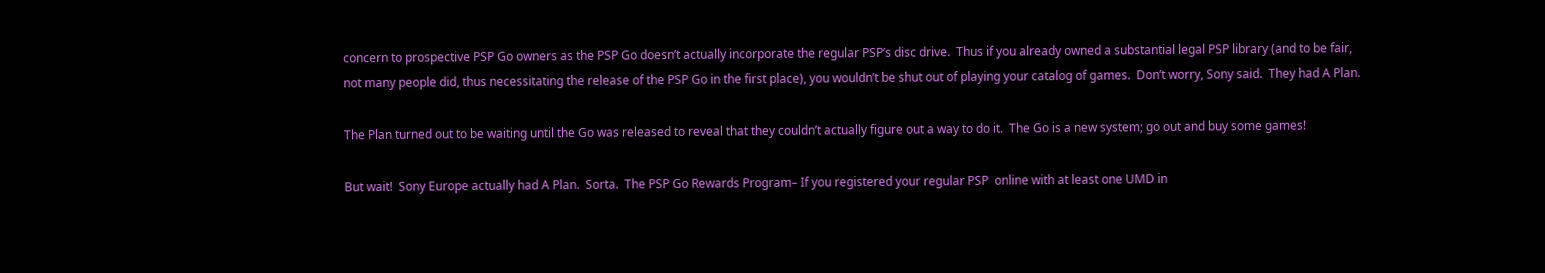concern to prospective PSP Go owners as the PSP Go doesn’t actually incorporate the regular PSP’s disc drive.  Thus if you already owned a substantial legal PSP library (and to be fair, not many people did, thus necessitating the release of the PSP Go in the first place), you wouldn’t be shut out of playing your catalog of games.  Don’t worry, Sony said.  They had A Plan.

The Plan turned out to be waiting until the Go was released to reveal that they couldn’t actually figure out a way to do it.  The Go is a new system; go out and buy some games!

But wait!  Sony Europe actually had A Plan.  Sorta.  The PSP Go Rewards Program– If you registered your regular PSP  online with at least one UMD in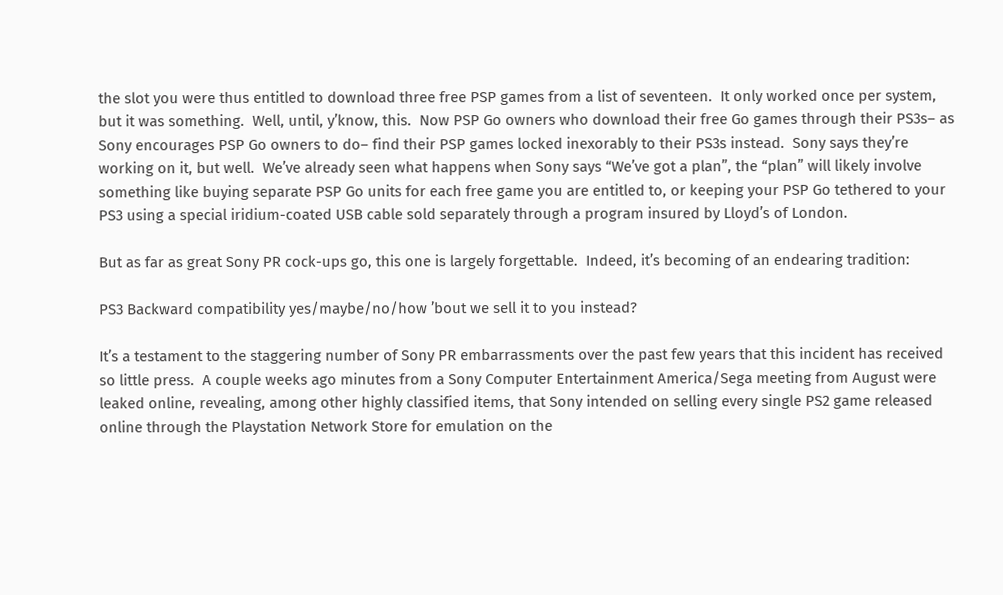the slot you were thus entitled to download three free PSP games from a list of seventeen.  It only worked once per system, but it was something.  Well, until, y’know, this.  Now PSP Go owners who download their free Go games through their PS3s– as Sony encourages PSP Go owners to do– find their PSP games locked inexorably to their PS3s instead.  Sony says they’re working on it, but well.  We’ve already seen what happens when Sony says “We’ve got a plan”, the “plan” will likely involve something like buying separate PSP Go units for each free game you are entitled to, or keeping your PSP Go tethered to your PS3 using a special iridium-coated USB cable sold separately through a program insured by Lloyd’s of London.

But as far as great Sony PR cock-ups go, this one is largely forgettable.  Indeed, it’s becoming of an endearing tradition:

PS3 Backward compatibility yes/maybe/no/how ’bout we sell it to you instead?

It’s a testament to the staggering number of Sony PR embarrassments over the past few years that this incident has received so little press.  A couple weeks ago minutes from a Sony Computer Entertainment America/Sega meeting from August were leaked online, revealing, among other highly classified items, that Sony intended on selling every single PS2 game released online through the Playstation Network Store for emulation on the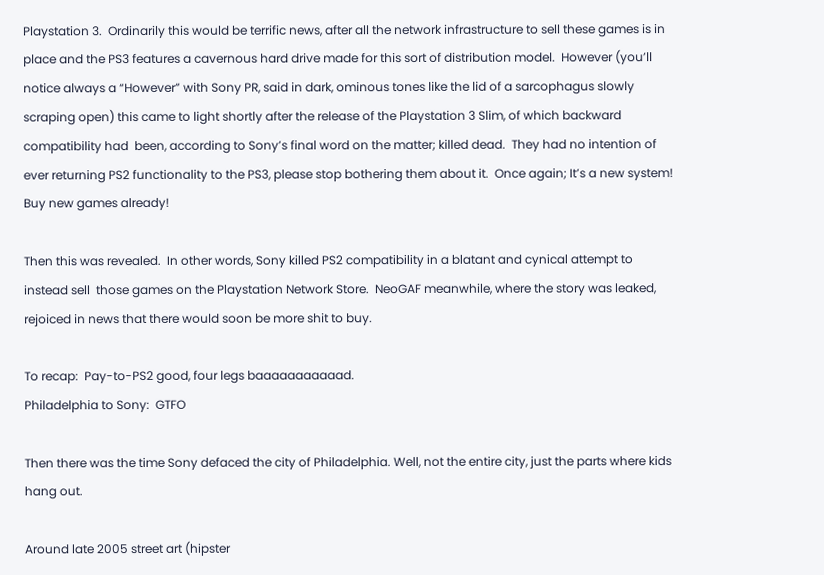Playstation 3.  Ordinarily this would be terrific news, after all the network infrastructure to sell these games is in place and the PS3 features a cavernous hard drive made for this sort of distribution model.  However (you’ll notice always a “However” with Sony PR, said in dark, ominous tones like the lid of a sarcophagus slowly scraping open) this came to light shortly after the release of the Playstation 3 Slim, of which backward compatibility had  been, according to Sony’s final word on the matter; killed dead.  They had no intention of ever returning PS2 functionality to the PS3, please stop bothering them about it.  Once again; It’s a new system!  Buy new games already!

Then this was revealed.  In other words, Sony killed PS2 compatibility in a blatant and cynical attempt to instead sell  those games on the Playstation Network Store.  NeoGAF meanwhile, where the story was leaked, rejoiced in news that there would soon be more shit to buy.

To recap:  Pay-to-PS2 good, four legs baaaaaaaaaaad.
Philadelphia to Sony:  GTFO

Then there was the time Sony defaced the city of Philadelphia. Well, not the entire city, just the parts where kids hang out.

Around late 2005 street art (hipster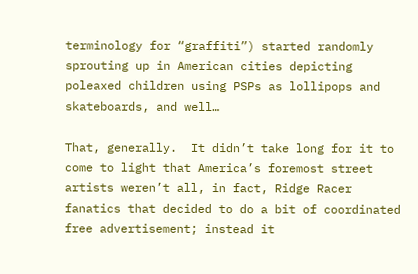terminology for “graffiti”) started randomly sprouting up in American cities depicting  poleaxed children using PSPs as lollipops and skateboards, and well…

That, generally.  It didn’t take long for it to come to light that America’s foremost street artists weren’t all, in fact, Ridge Racer fanatics that decided to do a bit of coordinated free advertisement; instead it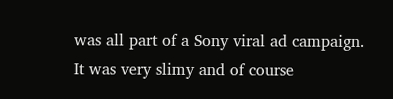was all part of a Sony viral ad campaign.  It was very slimy and of course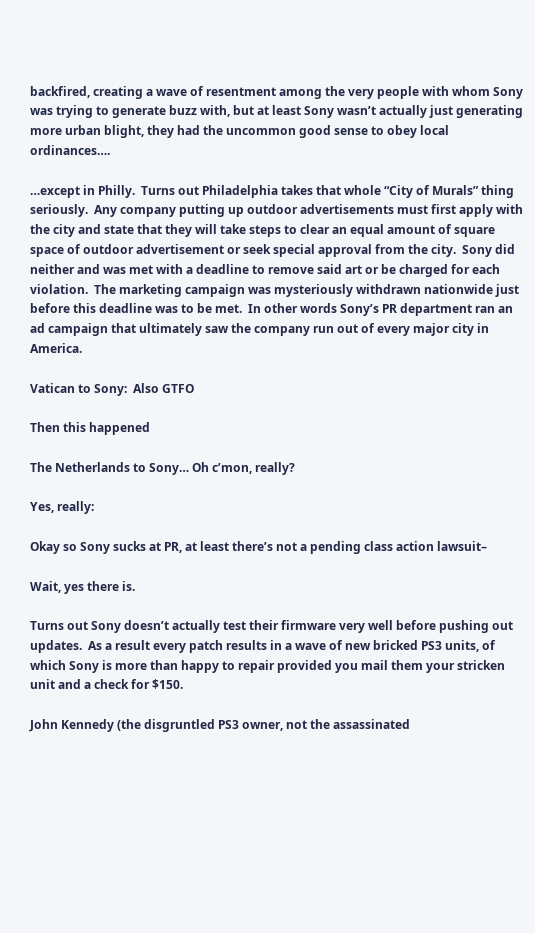backfired, creating a wave of resentment among the very people with whom Sony was trying to generate buzz with, but at least Sony wasn’t actually just generating more urban blight, they had the uncommon good sense to obey local ordinances….

…except in Philly.  Turns out Philadelphia takes that whole “City of Murals” thing seriously.  Any company putting up outdoor advertisements must first apply with the city and state that they will take steps to clear an equal amount of square space of outdoor advertisement or seek special approval from the city.  Sony did neither and was met with a deadline to remove said art or be charged for each violation.  The marketing campaign was mysteriously withdrawn nationwide just before this deadline was to be met.  In other words Sony’s PR department ran an ad campaign that ultimately saw the company run out of every major city in America.

Vatican to Sony:  Also GTFO

Then this happened

The Netherlands to Sony… Oh c’mon, really?

Yes, really:

Okay so Sony sucks at PR, at least there’s not a pending class action lawsuit–

Wait, yes there is.

Turns out Sony doesn’t actually test their firmware very well before pushing out updates.  As a result every patch results in a wave of new bricked PS3 units, of which Sony is more than happy to repair provided you mail them your stricken unit and a check for $150.

John Kennedy (the disgruntled PS3 owner, not the assassinated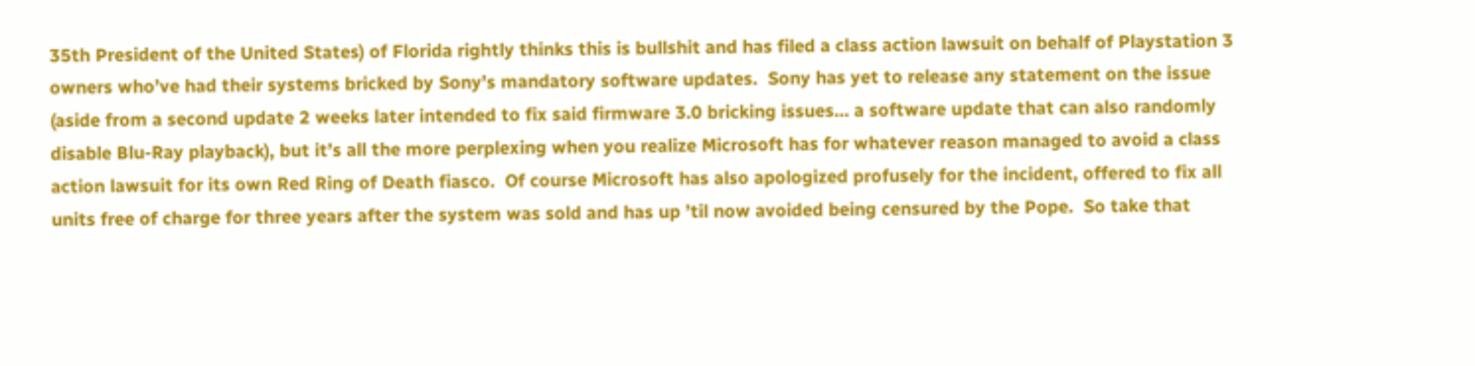35th President of the United States) of Florida rightly thinks this is bullshit and has filed a class action lawsuit on behalf of Playstation 3 owners who’ve had their systems bricked by Sony’s mandatory software updates.  Sony has yet to release any statement on the issue (aside from a second update 2 weeks later intended to fix said firmware 3.0 bricking issues… a software update that can also randomly disable Blu-Ray playback), but it’s all the more perplexing when you realize Microsoft has for whatever reason managed to avoid a class action lawsuit for its own Red Ring of Death fiasco.  Of course Microsoft has also apologized profusely for the incident, offered to fix all units free of charge for three years after the system was sold and has up ’til now avoided being censured by the Pope.  So take that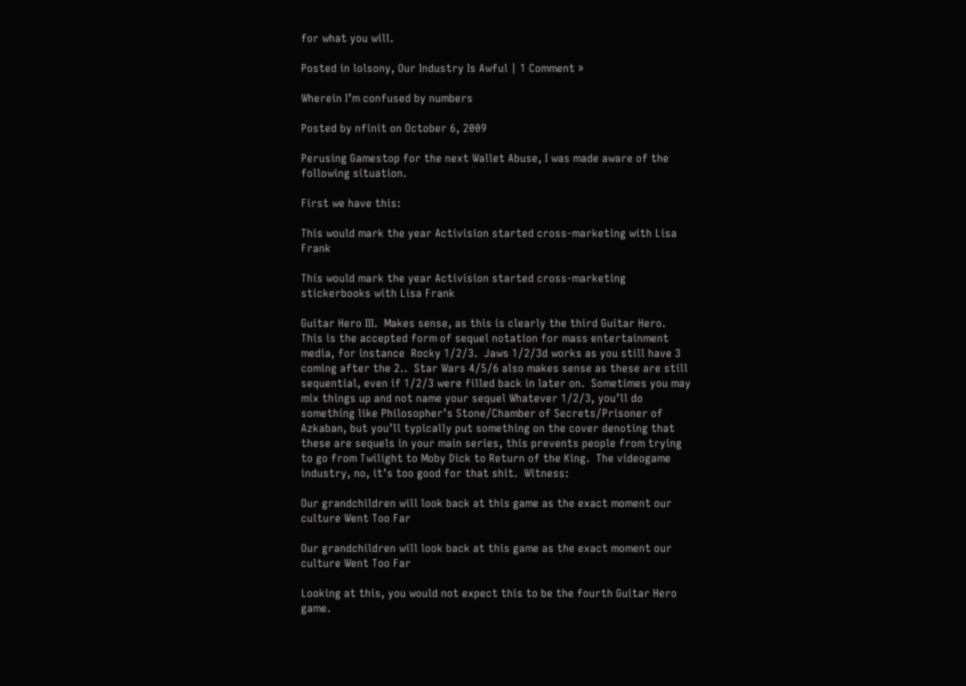for what you will.

Posted in lolsony, Our Industry Is Awful | 1 Comment »

Wherein I’m confused by numbers

Posted by nfinit on October 6, 2009

Perusing Gamestop for the next Wallet Abuse, I was made aware of the following situation.

First we have this:

This would mark the year Activision started cross-marketing with Lisa Frank

This would mark the year Activision started cross-marketing stickerbooks with Lisa Frank

Guitar Hero III.  Makes sense, as this is clearly the third Guitar Hero.  This is the accepted form of sequel notation for mass entertainment media, for instance  Rocky 1/2/3.  Jaws 1/2/3d works as you still have 3 coming after the 2..  Star Wars 4/5/6 also makes sense as these are still sequential, even if 1/2/3 were filled back in later on.  Sometimes you may mix things up and not name your sequel Whatever 1/2/3, you’ll do something like Philosopher’s Stone/Chamber of Secrets/Prisoner of Azkaban, but you’ll typically put something on the cover denoting that these are sequels in your main series, this prevents people from trying to go from Twilight to Moby Dick to Return of the King.  The videogame industry, no, it’s too good for that shit.  Witness:

Our grandchildren will look back at this game as the exact moment our culture Went Too Far

Our grandchildren will look back at this game as the exact moment our culture Went Too Far

Looking at this, you would not expect this to be the fourth Guitar Hero game.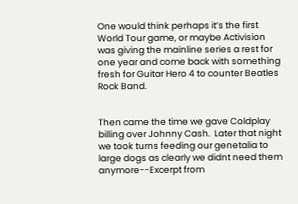One would think perhaps it’s the first World Tour game, or maybe Activision was giving the mainline series a rest for one year and come back with something fresh for Guitar Hero 4 to counter Beatles Rock Band.


Then came the time we gave Coldplay billing over Johnny Cash.  Later that night we took turns feeding our genetalia to large dogs as clearly we didnt need them anymore--Excerpt from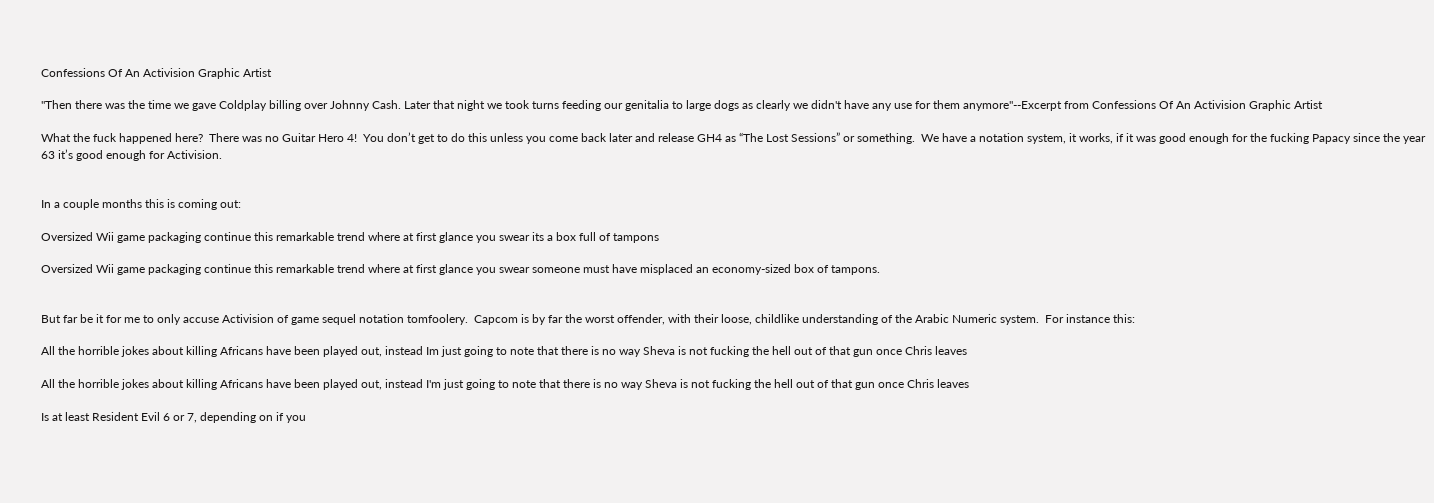Confessions Of An Activision Graphic Artist

"Then there was the time we gave Coldplay billing over Johnny Cash. Later that night we took turns feeding our genitalia to large dogs as clearly we didn't have any use for them anymore"--Excerpt from Confessions Of An Activision Graphic Artist

What the fuck happened here?  There was no Guitar Hero 4!  You don’t get to do this unless you come back later and release GH4 as “The Lost Sessions” or something.  We have a notation system, it works, if it was good enough for the fucking Papacy since the year 63 it’s good enough for Activision.


In a couple months this is coming out:

Oversized Wii game packaging continue this remarkable trend where at first glance you swear its a box full of tampons

Oversized Wii game packaging continue this remarkable trend where at first glance you swear someone must have misplaced an economy-sized box of tampons.


But far be it for me to only accuse Activision of game sequel notation tomfoolery.  Capcom is by far the worst offender, with their loose, childlike understanding of the Arabic Numeric system.  For instance this:

All the horrible jokes about killing Africans have been played out, instead Im just going to note that there is no way Sheva is not fucking the hell out of that gun once Chris leaves

All the horrible jokes about killing Africans have been played out, instead I'm just going to note that there is no way Sheva is not fucking the hell out of that gun once Chris leaves

Is at least Resident Evil 6 or 7, depending on if you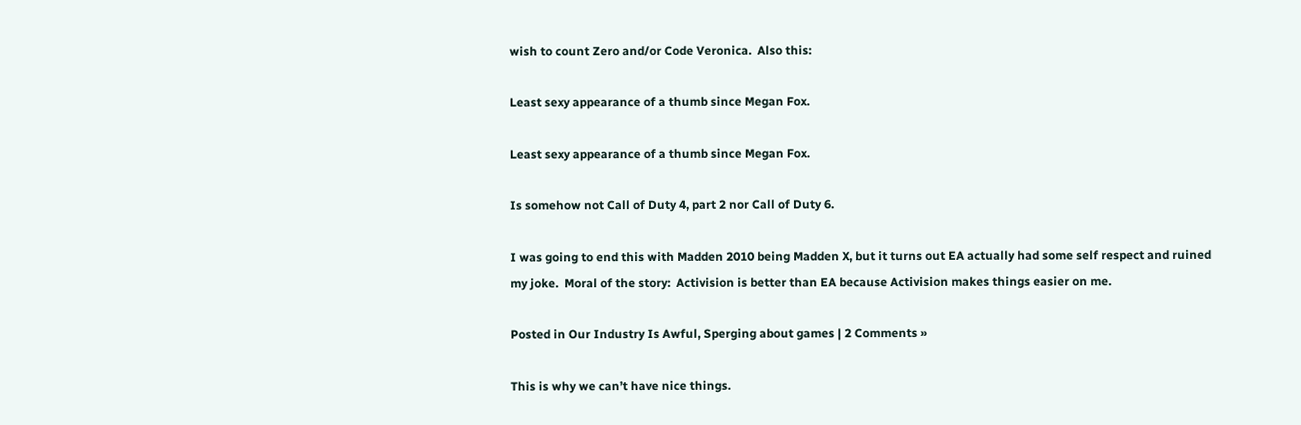wish to count Zero and/or Code Veronica.  Also this:

Least sexy appearance of a thumb since Megan Fox.

Least sexy appearance of a thumb since Megan Fox.

Is somehow not Call of Duty 4, part 2 nor Call of Duty 6.

I was going to end this with Madden 2010 being Madden X, but it turns out EA actually had some self respect and ruined my joke.  Moral of the story:  Activision is better than EA because Activision makes things easier on me.

Posted in Our Industry Is Awful, Sperging about games | 2 Comments »

This is why we can’t have nice things.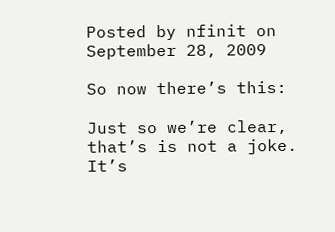Posted by nfinit on September 28, 2009

So now there’s this:

Just so we’re clear, that’s is not a joke. It’s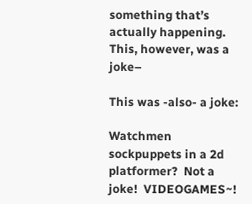something that’s actually happening. This, however, was a joke–

This was -also- a joke:

Watchmen sockpuppets in a 2d platformer?  Not a joke!  VIDEOGAMES~!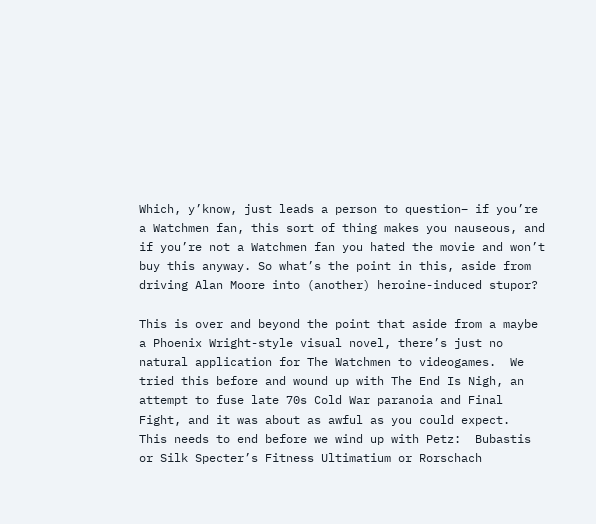Which, y’know, just leads a person to question– if you’re a Watchmen fan, this sort of thing makes you nauseous, and if you’re not a Watchmen fan you hated the movie and won’t buy this anyway. So what’s the point in this, aside from driving Alan Moore into (another) heroine-induced stupor?

This is over and beyond the point that aside from a maybe a Phoenix Wright-style visual novel, there’s just no natural application for The Watchmen to videogames.  We tried this before and wound up with The End Is Nigh, an attempt to fuse late 70s Cold War paranoia and Final Fight, and it was about as awful as you could expect.  This needs to end before we wind up with Petz:  Bubastis or Silk Specter’s Fitness Ultimatium or Rorschach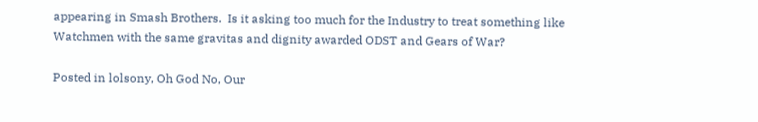appearing in Smash Brothers.  Is it asking too much for the Industry to treat something like Watchmen with the same gravitas and dignity awarded ODST and Gears of War?

Posted in lolsony, Oh God No, Our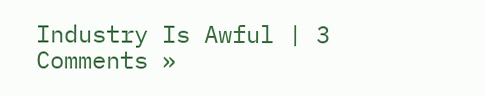Industry Is Awful | 3 Comments »